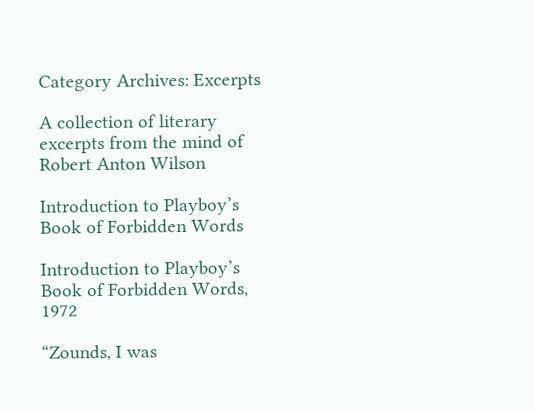Category Archives: Excerpts

A collection of literary excerpts from the mind of Robert Anton Wilson

Introduction to Playboy’s Book of Forbidden Words

Introduction to Playboy’s Book of Forbidden Words, 1972

“Zounds, I was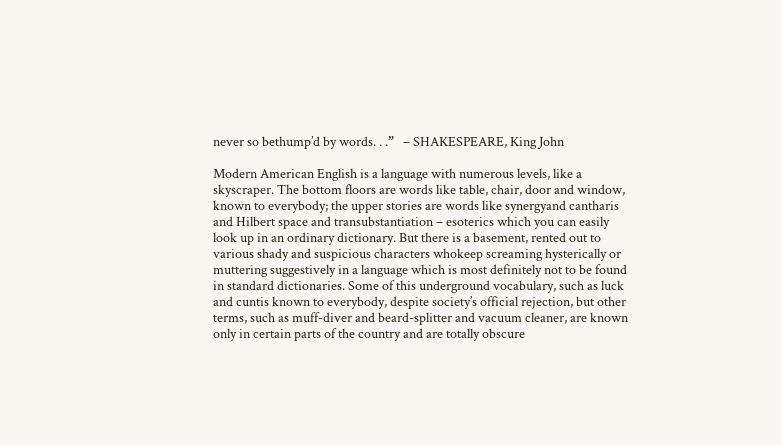never so bethump’d by words. . .”   – SHAKESPEARE, King John

Modern American English is a language with numerous levels, like a skyscraper. The bottom floors are words like table, chair, door and window, known to everybody; the upper stories are words like synergyand cantharis and Hilbert space and transubstantiation – esoterics which you can easily look up in an ordinary dictionary. But there is a basement, rented out to various shady and suspicious characters whokeep screaming hysterically or muttering suggestively in a language which is most definitely not to be found in standard dictionaries. Some of this underground vocabulary, such as luck and cuntis known to everybody, despite society’s official rejection, but other terms, such as muff-diver and beard-splitter and vacuum cleaner, are known only in certain parts of the country and are totally obscure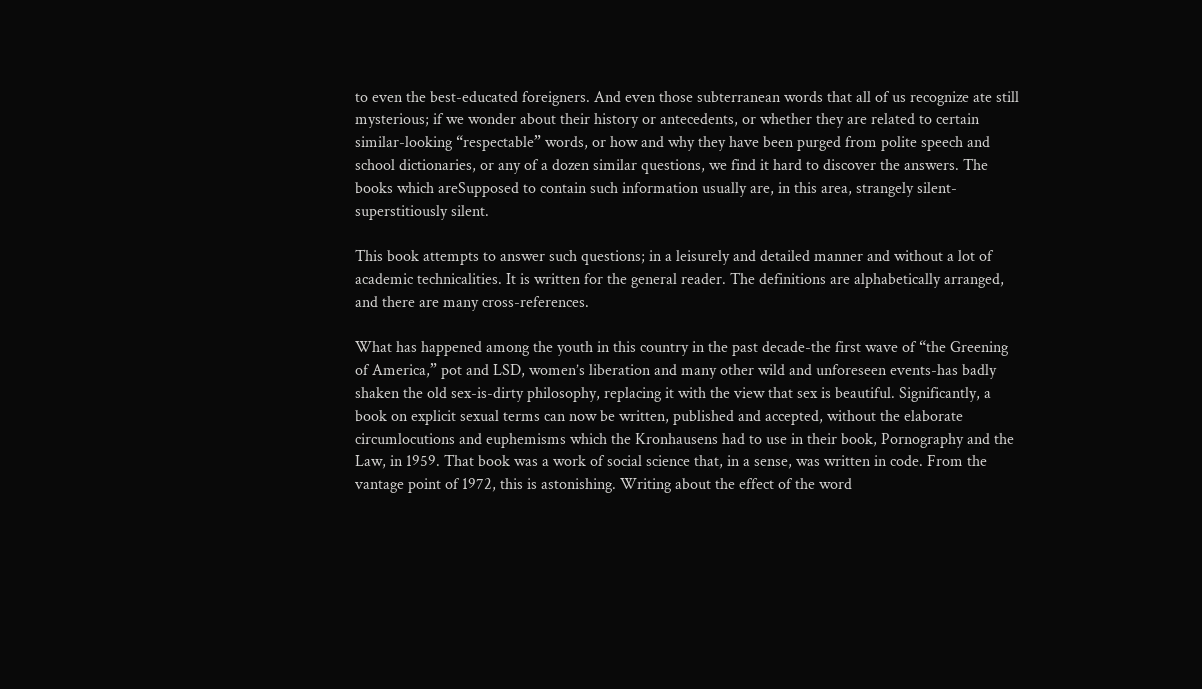to even the best-educated foreigners. And even those subterranean words that all of us recognize ate still mysterious; if we wonder about their history or antecedents, or whether they are related to certain similar-looking “respectable” words, or how and why they have been purged from polite speech and school dictionaries, or any of a dozen similar questions, we find it hard to discover the answers. The books which areSupposed to contain such information usually are, in this area, strangely silent-superstitiously silent.

This book attempts to answer such questions; in a leisurely and detailed manner and without a lot of academic technicalities. It is written for the general reader. The definitions are alphabetically arranged, and there are many cross-references.

What has happened among the youth in this country in the past decade-the first wave of “the Greening of America,” pot and LSD, women’s liberation and many other wild and unforeseen events-has badly shaken the old sex-is-dirty philosophy, replacing it with the view that sex is beautiful. Significantly, a book on explicit sexual terms can now be written, published and accepted, without the elaborate circumlocutions and euphemisms which the Kronhausens had to use in their book, Pornography and the Law, in 1959. That book was a work of social science that, in a sense, was written in code. From the vantage point of 1972, this is astonishing. Writing about the effect of the word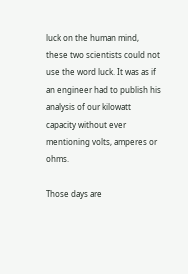luck on the human mind, these two scientists could not use the word luck. It was as if an engineer had to publish his analysis of our kilowatt capacity without ever mentioning volts, amperes or ohms.

Those days are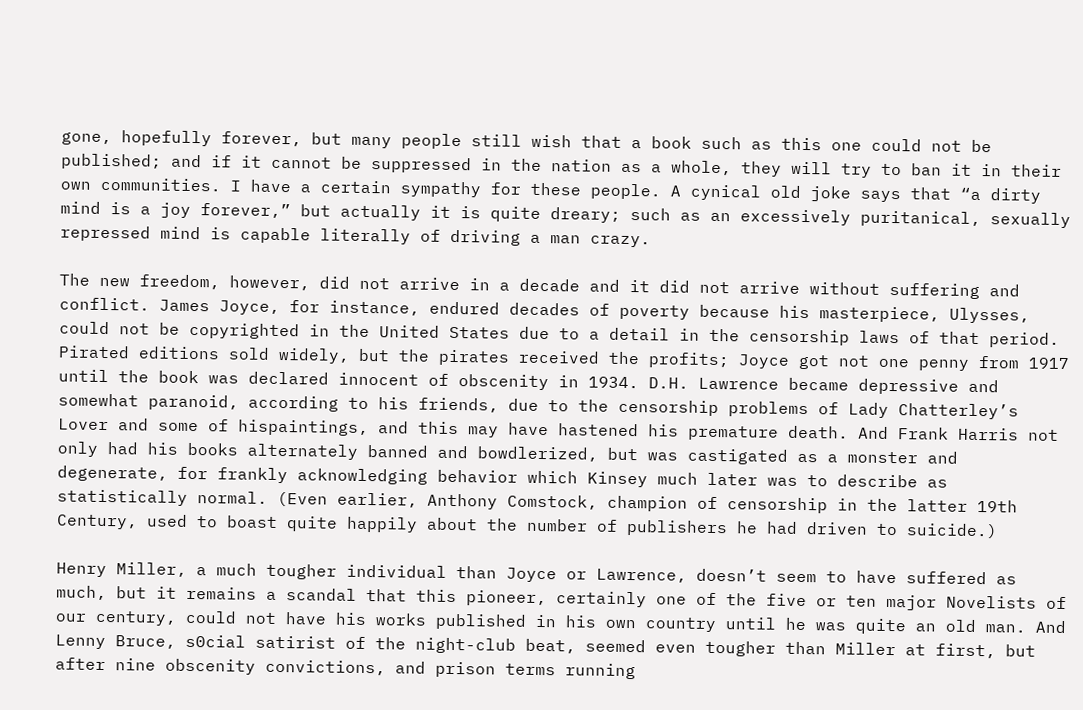gone, hopefully forever, but many people still wish that a book such as this one could not be published; and if it cannot be suppressed in the nation as a whole, they will try to ban it in their own communities. I have a certain sympathy for these people. A cynical old joke says that “a dirty mind is a joy forever,” but actually it is quite dreary; such as an excessively puritanical, sexually repressed mind is capable literally of driving a man crazy.

The new freedom, however, did not arrive in a decade and it did not arrive without suffering and conflict. James Joyce, for instance, endured decades of poverty because his masterpiece, Ulysses, could not be copyrighted in the United States due to a detail in the censorship laws of that period. Pirated editions sold widely, but the pirates received the profits; Joyce got not one penny from 1917 until the book was declared innocent of obscenity in 1934. D.H. Lawrence became depressive and somewhat paranoid, according to his friends, due to the censorship problems of Lady Chatterley’s Lover and some of hispaintings, and this may have hastened his premature death. And Frank Harris not only had his books alternately banned and bowdlerized, but was castigated as a monster and degenerate, for frankly acknowledging behavior which Kinsey much later was to describe as statistically normal. (Even earlier, Anthony Comstock, champion of censorship in the latter 19th Century, used to boast quite happily about the number of publishers he had driven to suicide.)

Henry Miller, a much tougher individual than Joyce or Lawrence, doesn’t seem to have suffered as much, but it remains a scandal that this pioneer, certainly one of the five or ten major Novelists of our century, could not have his works published in his own country until he was quite an old man. And Lenny Bruce, s0cial satirist of the night-club beat, seemed even tougher than Miller at first, but after nine obscenity convictions, and prison terms running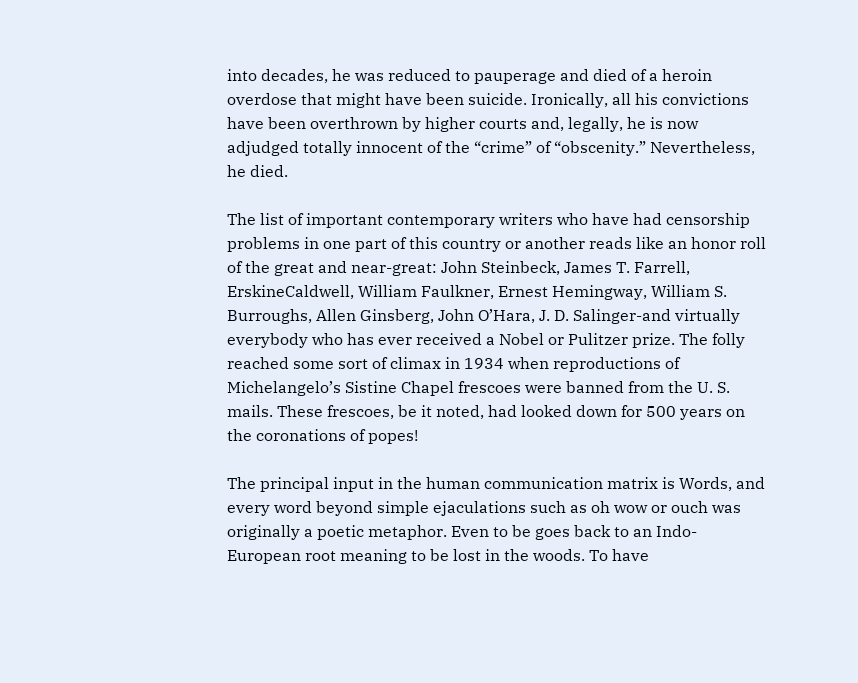into decades, he was reduced to pauperage and died of a heroin overdose that might have been suicide. Ironically, all his convictions have been overthrown by higher courts and, legally, he is now adjudged totally innocent of the “crime” of “obscenity.” Nevertheless, he died.

The list of important contemporary writers who have had censorship problems in one part of this country or another reads like an honor roll of the great and near-great: John Steinbeck, James T. Farrell, ErskineCaldwell, William Faulkner, Ernest Hemingway, William S. Burroughs, Allen Ginsberg, John O’Hara, J. D. Salinger-and virtually everybody who has ever received a Nobel or Pulitzer prize. The folly reached some sort of climax in 1934 when reproductions of Michelangelo’s Sistine Chapel frescoes were banned from the U. S. mails. These frescoes, be it noted, had looked down for 500 years on the coronations of popes!

The principal input in the human communication matrix is Words, and every word beyond simple ejaculations such as oh wow or ouch was originally a poetic metaphor. Even to be goes back to an Indo-European root meaning to be lost in the woods. To have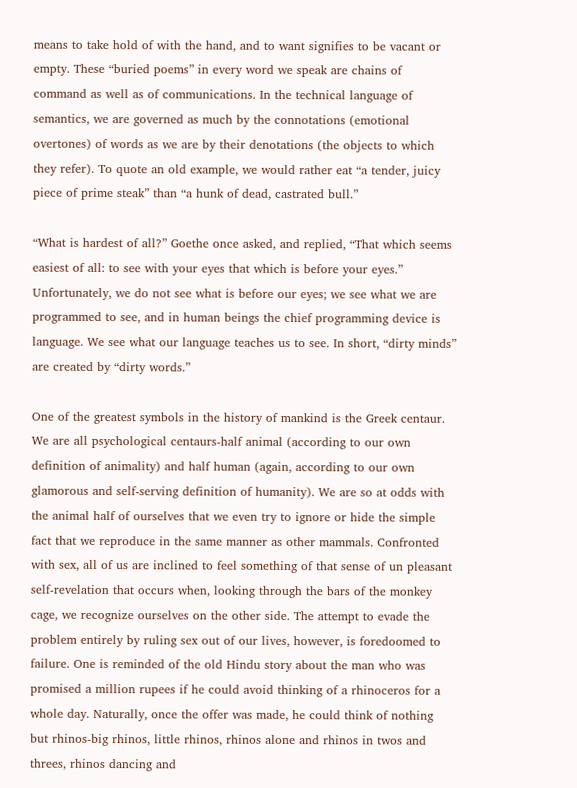means to take hold of with the hand, and to want signifies to be vacant or empty. These “buried poems” in every word we speak are chains of command as well as of communications. In the technical language of semantics, we are governed as much by the connotations (emotional overtones) of words as we are by their denotations (the objects to which they refer). To quote an old example, we would rather eat “a tender, juicy piece of prime steak” than “a hunk of dead, castrated bull.”

“What is hardest of all?” Goethe once asked, and replied, “That which seems easiest of all: to see with your eyes that which is before your eyes.” Unfortunately, we do not see what is before our eyes; we see what we are programmed to see, and in human beings the chief programming device is language. We see what our language teaches us to see. In short, “dirty minds” are created by “dirty words.”

One of the greatest symbols in the history of mankind is the Greek centaur. We are all psychological centaurs-half animal (according to our own definition of animality) and half human (again, according to our own glamorous and self-serving definition of humanity). We are so at odds with the animal half of ourselves that we even try to ignore or hide the simple fact that we reproduce in the same manner as other mammals. Confronted with sex, all of us are inclined to feel something of that sense of un pleasant self-revelation that occurs when, looking through the bars of the monkey cage, we recognize ourselves on the other side. The attempt to evade the problem entirely by ruling sex out of our lives, however, is foredoomed to failure. One is reminded of the old Hindu story about the man who was promised a million rupees if he could avoid thinking of a rhinoceros for a whole day. Naturally, once the offer was made, he could think of nothing but rhinos-big rhinos, little rhinos, rhinos alone and rhinos in twos and threes, rhinos dancing and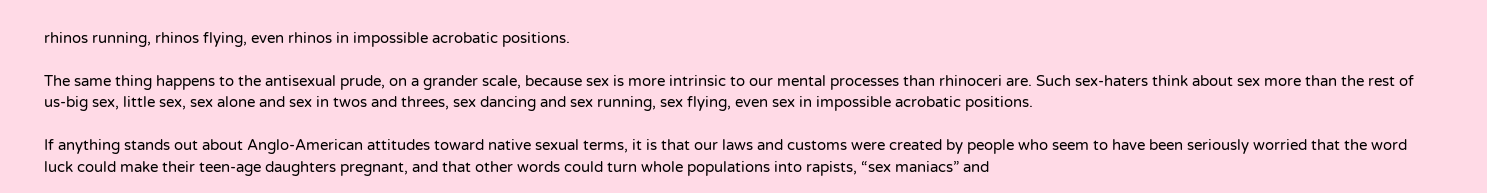rhinos running, rhinos flying, even rhinos in impossible acrobatic positions.

The same thing happens to the antisexual prude, on a grander scale, because sex is more intrinsic to our mental processes than rhinoceri are. Such sex-haters think about sex more than the rest of us-big sex, little sex, sex alone and sex in twos and threes, sex dancing and sex running, sex flying, even sex in impossible acrobatic positions.

If anything stands out about Anglo-American attitudes toward native sexual terms, it is that our laws and customs were created by people who seem to have been seriously worried that the word luck could make their teen-age daughters pregnant, and that other words could turn whole populations into rapists, “sex maniacs” and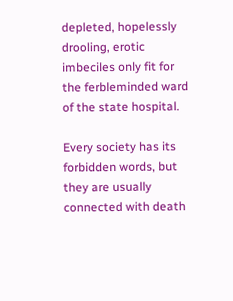depleted, hopelessly drooling, erotic imbeciles only fit for the ferbleminded ward of the state hospital.

Every society has its forbidden words, but they are usually connected with death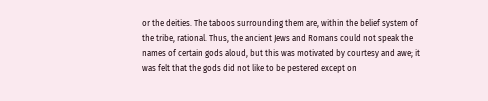or the deities. The taboos surrounding them are, within the belief system of the tribe, rational. Thus, the ancient Jews and Romans could not speak the names of certain gods aloud, but this was motivated by courtesy and awe; it was felt that the gods did not like to be pestered except on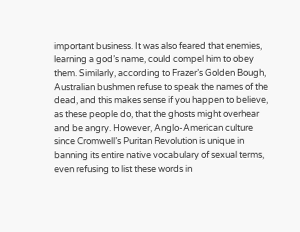important business. It was also feared that enemies, learning a god’s name, could compel him to obey them. Similarly, according to Frazer’s Golden Bough, Australian bushmen refuse to speak the names of the dead, and this makes sense if you happen to believe, as these people do, that the ghosts might overhear and be angry. However, Anglo-American culture since Cromwell’s Puritan Revolution is unique in banning its entire native vocabulary of sexual terms, even refusing to list these words in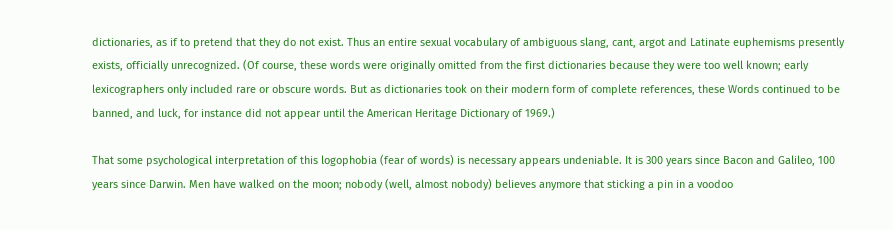dictionaries, as if to pretend that they do not exist. Thus an entire sexual vocabulary of ambiguous slang, cant, argot and Latinate euphemisms presently exists, officially unrecognized. (Of course, these words were originally omitted from the first dictionaries because they were too well known; early lexicographers only included rare or obscure words. But as dictionaries took on their modern form of complete references, these Words continued to be banned, and luck, for instance did not appear until the American Heritage Dictionary of 1969.)

That some psychological interpretation of this logophobia (fear of words) is necessary appears undeniable. It is 300 years since Bacon and Galileo, 100 years since Darwin. Men have walked on the moon; nobody (well, almost nobody) believes anymore that sticking a pin in a voodoo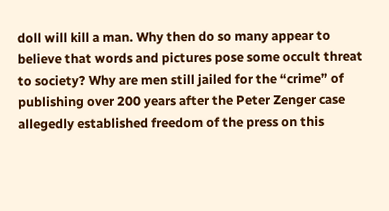doll will kill a man. Why then do so many appear to believe that words and pictures pose some occult threat to society? Why are men still jailed for the “crime” of publishing over 200 years after the Peter Zenger case allegedly established freedom of the press on this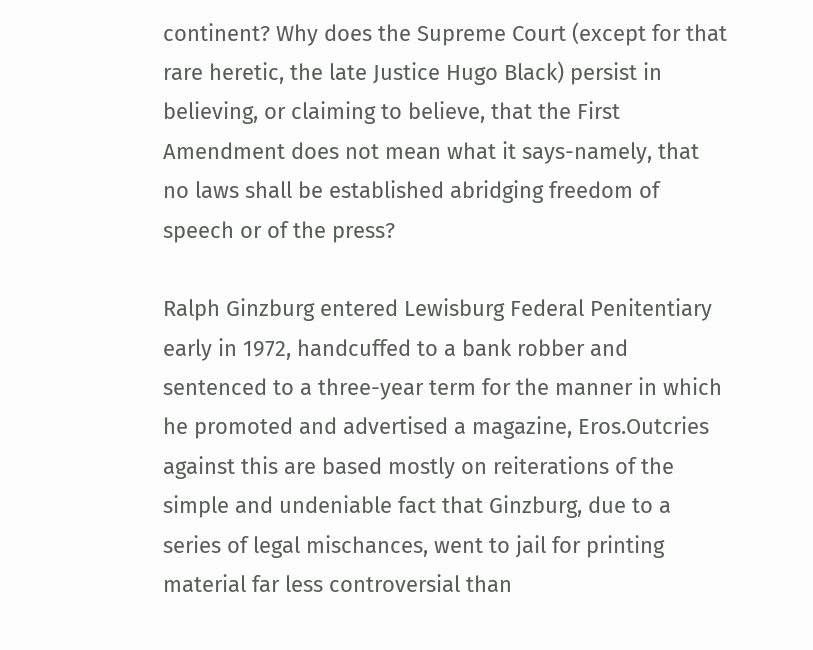continent? Why does the Supreme Court (except for that rare heretic, the late Justice Hugo Black) persist in believing, or claiming to believe, that the First Amendment does not mean what it says-namely, that no laws shall be established abridging freedom of speech or of the press?

Ralph Ginzburg entered Lewisburg Federal Penitentiary early in 1972, handcuffed to a bank robber and sentenced to a three-year term for the manner in which he promoted and advertised a magazine, Eros.Outcries against this are based mostly on reiterations of the simple and undeniable fact that Ginzburg, due to a series of legal mischances, went to jail for printing material far less controversial than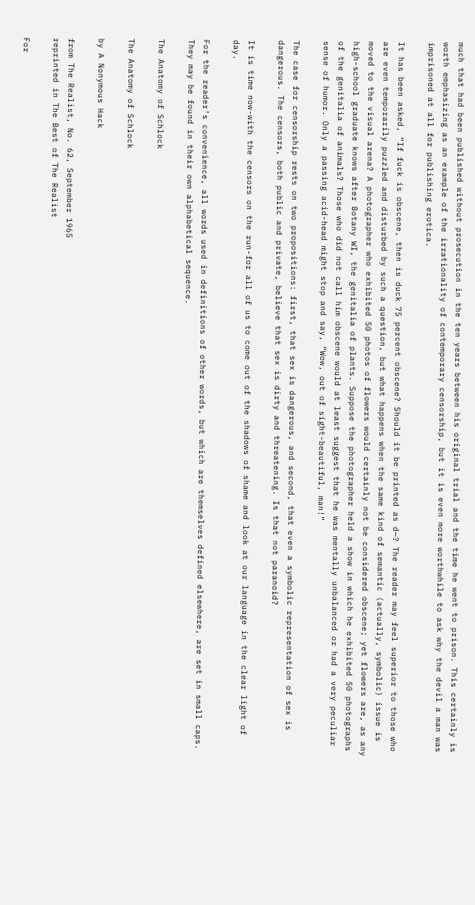much that had been published without prosecution in the ten years between his original trial and the time he went to prison. This certainly is worth emphasizing as an example of the irrationality of contemporary censorship, but it is even more worthwhile to ask why the devil a man was imprisoned at all for publishing erotica.

It has been asked, “If fuck is obscene, then is duck 75 percent obscene? Should it be printed as d—? The reader may feel superior to those who are even temporarily puzzled and disturbed by such a question, but what happens when the same kind of semantic (actually, symbolic) issue is moved to the visual arena? A photographer who exhibited 50 photos of flowers would certainly not be considered obscene; yet flowers are, as any high-school graduate knows after Botany WI, the genitalia of plants. Suppose the photographer held a show in which he exhibited 50 photographs of the genitalia of animals? Those who did not call him obscene would at least suggest that he was mentally unbalanced or had a very peculiar sense of humor. Only a passing acid-head might stop and say, “Wow, out of sight-beautiful, man!”

The case for censorship rests on two propositions: first, that sex is dangerous, and second, that even a symbolic representation of sex is dangerous. The censors, both public and private, believe that sex is dirty and threatening. Is that not paranoid?

It is time now-with the censors on the run-for all of us to come out of the shadows of shame and look at our language in the clear light of day.

For the reader’s convenience, all words used in definitions of other words, but which are themselves defined elsewhere, are set in small caps. They may be found in their own alphabetical sequence.

The Anatomy of Schlock

The Anatomy of Schlock

by A Nonymous Hack

from The Realist, No. 62, September 1965
reprinted in The Best of The Realist

For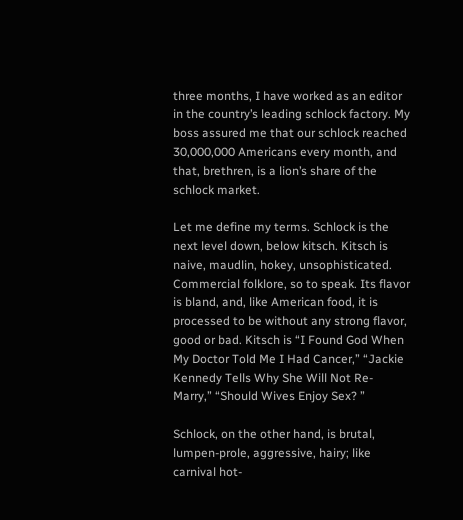three months, I have worked as an editor in the country’s leading schlock factory. My boss assured me that our schlock reached 30,000,000 Americans every month, and that, brethren, is a lion’s share of the schlock market.

Let me define my terms. Schlock is the next level down, below kitsch. Kitsch is naive, maudlin, hokey, unsophisticated. Commercial folklore, so to speak. Its flavor is bland, and, like American food, it is processed to be without any strong flavor, good or bad. Kitsch is “I Found God When My Doctor Told Me I Had Cancer,” “Jackie Kennedy Tells Why She Will Not Re- Marry,” “Should Wives Enjoy Sex? ”

Schlock, on the other hand, is brutal, lumpen-prole, aggressive, hairy; like carnival hot-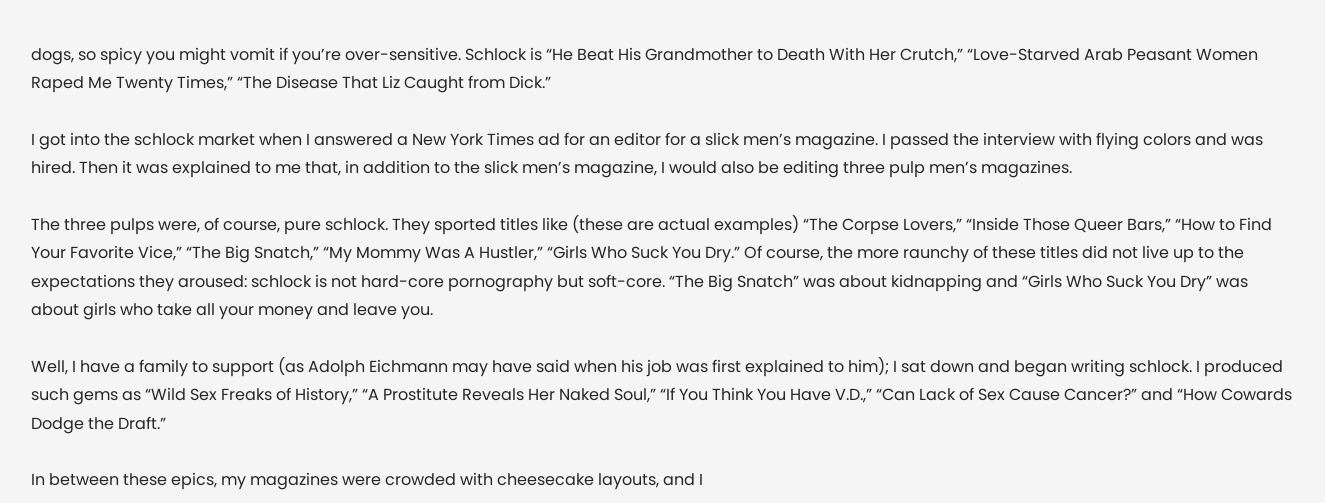dogs, so spicy you might vomit if you’re over-sensitive. Schlock is “He Beat His Grandmother to Death With Her Crutch,” “Love-Starved Arab Peasant Women Raped Me Twenty Times,” “The Disease That Liz Caught from Dick.”

I got into the schlock market when I answered a New York Times ad for an editor for a slick men’s magazine. I passed the interview with flying colors and was hired. Then it was explained to me that, in addition to the slick men’s magazine, I would also be editing three pulp men’s magazines.

The three pulps were, of course, pure schlock. They sported titles like (these are actual examples) “The Corpse Lovers,” “Inside Those Queer Bars,” “How to Find Your Favorite Vice,” “The Big Snatch,” “My Mommy Was A Hustler,” “Girls Who Suck You Dry.” Of course, the more raunchy of these titles did not live up to the expectations they aroused: schlock is not hard-core pornography but soft-core. “The Big Snatch” was about kidnapping and “Girls Who Suck You Dry” was about girls who take all your money and leave you.

Well, I have a family to support (as Adolph Eichmann may have said when his job was first explained to him); I sat down and began writing schlock. I produced such gems as “Wild Sex Freaks of History,” “A Prostitute Reveals Her Naked Soul,” “If You Think You Have V.D.,” “Can Lack of Sex Cause Cancer?” and “How Cowards Dodge the Draft.”

In between these epics, my magazines were crowded with cheesecake layouts, and I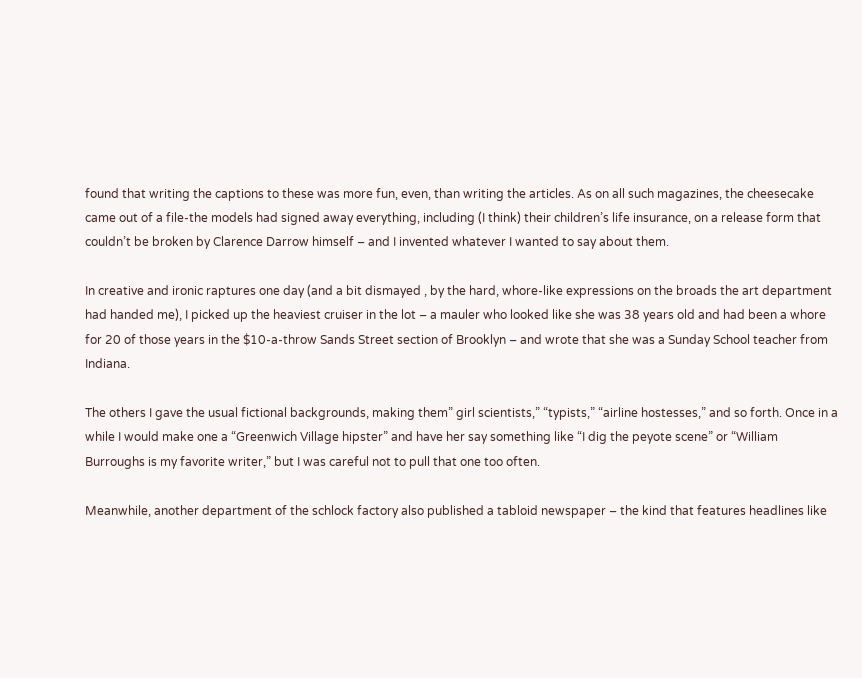found that writing the captions to these was more fun, even, than writing the articles. As on all such magazines, the cheesecake came out of a file-the models had signed away everything, including (I think) their children’s life insurance, on a release form that couldn’t be broken by Clarence Darrow himself – and I invented whatever I wanted to say about them.

In creative and ironic raptures one day (and a bit dismayed , by the hard, whore-like expressions on the broads the art department had handed me), I picked up the heaviest cruiser in the lot – a mauler who looked like she was 38 years old and had been a whore for 20 of those years in the $10-a-throw Sands Street section of Brooklyn – and wrote that she was a Sunday School teacher from Indiana.

The others I gave the usual fictional backgrounds, making them” girl scientists,” “typists,” “airline hostesses,” and so forth. Once in a while I would make one a “Greenwich Village hipster” and have her say something like “I dig the peyote scene” or “William Burroughs is my favorite writer,” but I was careful not to pull that one too often.

Meanwhile, another department of the schlock factory also published a tabloid newspaper – the kind that features headlines like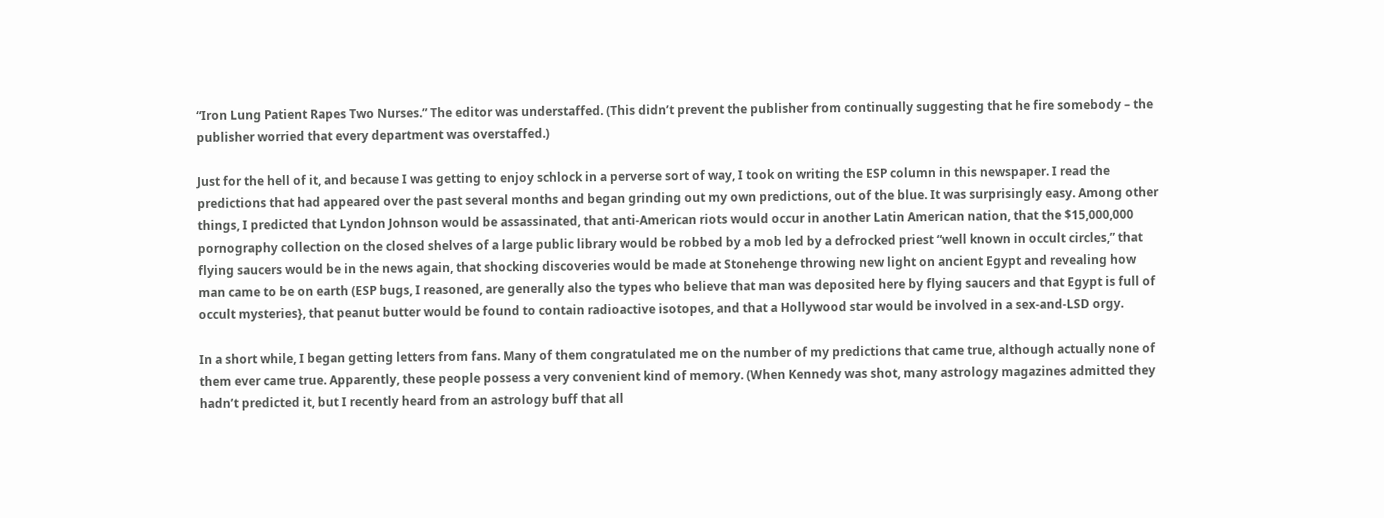“Iron Lung Patient Rapes Two Nurses.” The editor was understaffed. (This didn’t prevent the publisher from continually suggesting that he fire somebody – the publisher worried that every department was overstaffed.)

Just for the hell of it, and because I was getting to enjoy schlock in a perverse sort of way, I took on writing the ESP column in this newspaper. I read the predictions that had appeared over the past several months and began grinding out my own predictions, out of the blue. It was surprisingly easy. Among other things, I predicted that Lyndon Johnson would be assassinated, that anti-American riots would occur in another Latin American nation, that the $15,000,000 pornography collection on the closed shelves of a large public library would be robbed by a mob led by a defrocked priest “well known in occult circles,” that flying saucers would be in the news again, that shocking discoveries would be made at Stonehenge throwing new light on ancient Egypt and revealing how man came to be on earth (ESP bugs, I reasoned, are generally also the types who believe that man was deposited here by flying saucers and that Egypt is full of occult mysteries}, that peanut butter would be found to contain radioactive isotopes, and that a Hollywood star would be involved in a sex-and-LSD orgy.

In a short while, I began getting letters from fans. Many of them congratulated me on the number of my predictions that came true, although actually none of them ever came true. Apparently, these people possess a very convenient kind of memory. (When Kennedy was shot, many astrology magazines admitted they hadn’t predicted it, but I recently heard from an astrology buff that all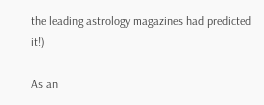the leading astrology magazines had predicted it!)

As an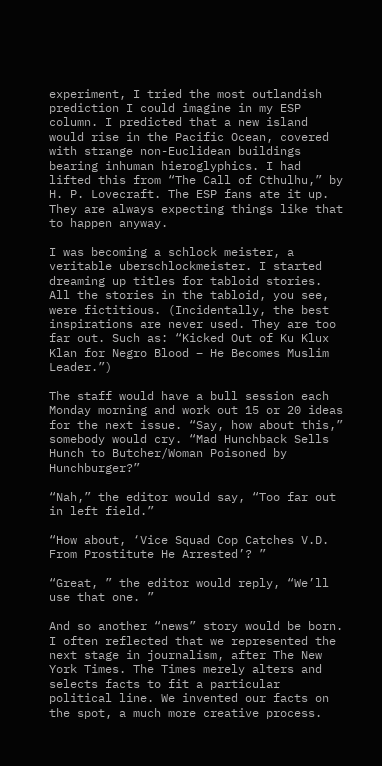experiment, I tried the most outlandish prediction I could imagine in my ESP column. I predicted that a new island would rise in the Pacific Ocean, covered with strange non-Euclidean buildings bearing inhuman hieroglyphics. I had lifted this from “The Call of Cthulhu,” by H. P. Lovecraft. The ESP fans ate it up. They are always expecting things like that to happen anyway.

I was becoming a schlock meister, a veritable uberschlockmeister. I started dreaming up titles for tabloid stories. All the stories in the tabloid, you see, were fictitious. (Incidentally, the best inspirations are never used. They are too far out. Such as: “Kicked Out of Ku Klux Klan for Negro Blood – He Becomes Muslim Leader.”)

The staff would have a bull session each Monday morning and work out 15 or 20 ideas for the next issue. “Say, how about this,” somebody would cry. “Mad Hunchback Sells Hunch to Butcher/Woman Poisoned by Hunchburger?”

“Nah,” the editor would say, “Too far out in left field.”

“How about, ‘Vice Squad Cop Catches V.D. From Prostitute He Arrested’? ”

“Great, ” the editor would reply, “We’ll use that one. ”

And so another “news” story would be born. I often reflected that we represented the next stage in journalism, after The New York Times. The Times merely alters and selects facts to fit a particular political line. We invented our facts on the spot, a much more creative process.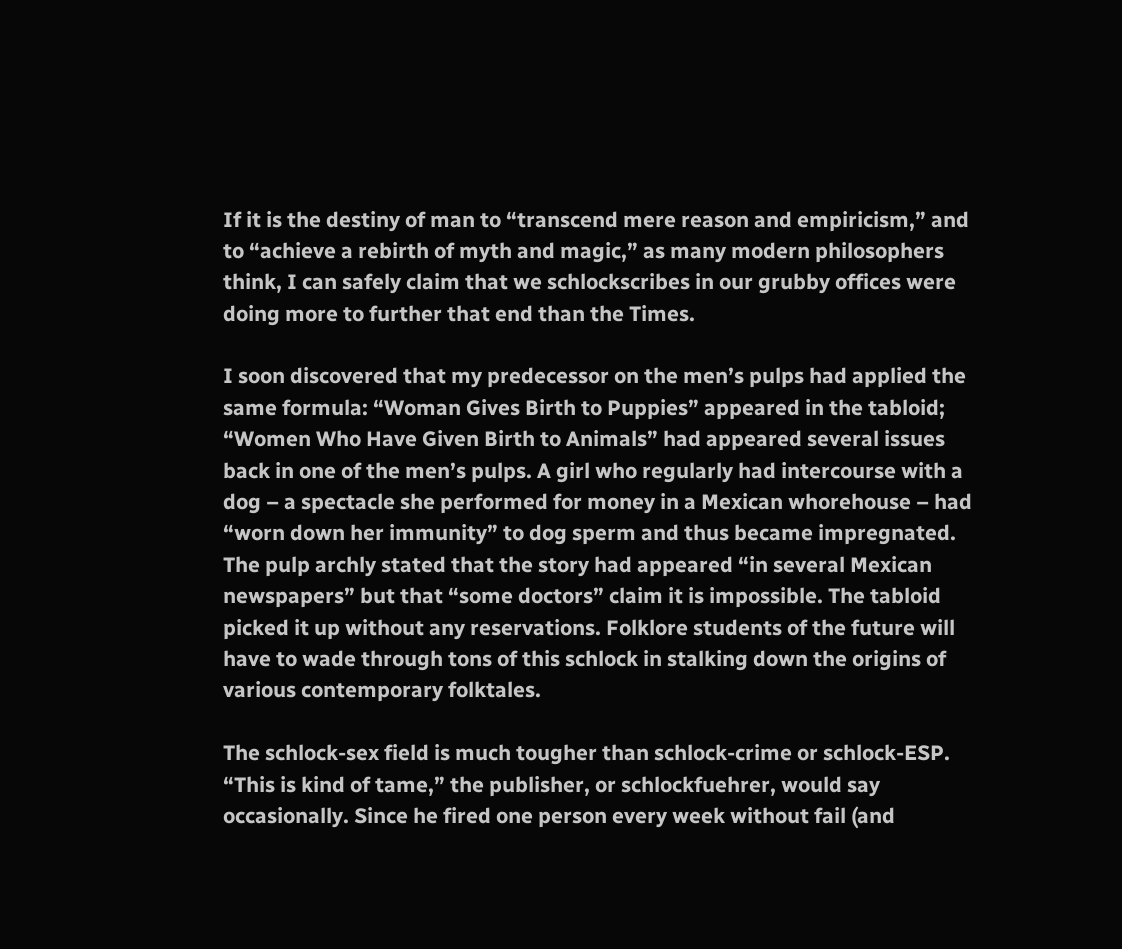If it is the destiny of man to “transcend mere reason and empiricism,” and to “achieve a rebirth of myth and magic,” as many modern philosophers think, I can safely claim that we schlockscribes in our grubby offices were doing more to further that end than the Times.

I soon discovered that my predecessor on the men’s pulps had applied the same formula: “Woman Gives Birth to Puppies” appeared in the tabloid; “Women Who Have Given Birth to Animals” had appeared several issues back in one of the men’s pulps. A girl who regularly had intercourse with a dog – a spectacle she performed for money in a Mexican whorehouse – had “worn down her immunity” to dog sperm and thus became impregnated. The pulp archly stated that the story had appeared “in several Mexican newspapers” but that “some doctors” claim it is impossible. The tabloid picked it up without any reservations. Folklore students of the future will have to wade through tons of this schlock in stalking down the origins of various contemporary folktales.

The schlock-sex field is much tougher than schlock-crime or schlock-ESP. “This is kind of tame,” the publisher, or schlockfuehrer, would say occasionally. Since he fired one person every week without fail (and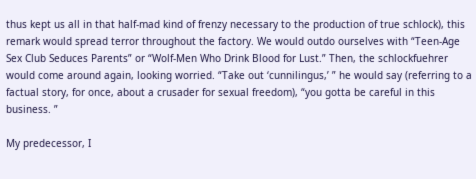thus kept us all in that half-mad kind of frenzy necessary to the production of true schlock), this remark would spread terror throughout the factory. We would outdo ourselves with “Teen-Age Sex Club Seduces Parents” or “Wolf-Men Who Drink Blood for Lust.” Then, the schlockfuehrer would come around again, looking worried. “Take out ‘cunnilingus,’ ” he would say (referring to a factual story, for once, about a crusader for sexual freedom), “you gotta be careful in this business. ”

My predecessor, I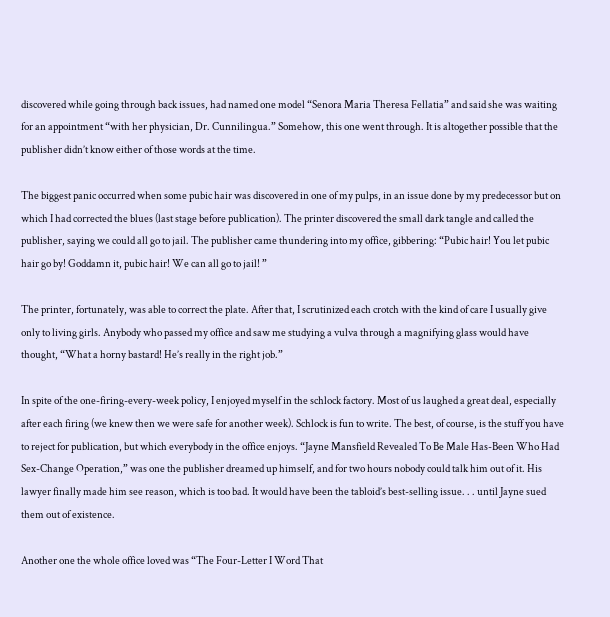discovered while going through back issues, had named one model “Senora Maria Theresa Fellatia” and said she was waiting for an appointment “with her physician, Dr. Cunnilingua.” Somehow, this one went through. It is altogether possible that the publisher didn’t know either of those words at the time.

The biggest panic occurred when some pubic hair was discovered in one of my pulps, in an issue done by my predecessor but on which I had corrected the blues (last stage before publication). The printer discovered the small dark tangle and called the publisher, saying we could all go to jail. The publisher came thundering into my office, gibbering: “Pubic hair! You let pubic hair go by! Goddamn it, pubic hair! We can all go to jail! ”

The printer, fortunately, was able to correct the plate. After that, I scrutinized each crotch with the kind of care I usually give only to living girls. Anybody who passed my office and saw me studying a vulva through a magnifying glass would have thought, “What a horny bastard! He’s really in the right job.”

In spite of the one-firing-every-week policy, I enjoyed myself in the schlock factory. Most of us laughed a great deal, especially after each firing (we knew then we were safe for another week). Schlock is fun to write. The best, of course, is the stuff you have to reject for publication, but which everybody in the office enjoys. “Jayne Mansfield Revealed To Be Male Has-Been Who Had Sex-Change Operation,” was one the publisher dreamed up himself, and for two hours nobody could talk him out of it. His lawyer finally made him see reason, which is too bad. It would have been the tabloid’s best-selling issue. . . until Jayne sued them out of existence.

Another one the whole office loved was “The Four-Letter I Word That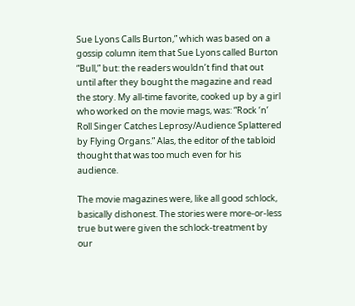Sue Lyons Calls Burton,” which was based on a gossip column item that Sue Lyons called Burton “Bull,” but: the readers wouldn’t find that out until after they bought the magazine and read the story. My all-time favorite, cooked up by a girl who worked on the movie mags, was: “Rock ‘n’ Roll Singer Catches Leprosy/Audience Splattered by Flying Organs.” Alas, the editor of the tabloid thought that was too much even for his audience.

The movie magazines were, like all good schlock, basically dishonest. The stories were more-or-less true but were given the schlock-treatment by our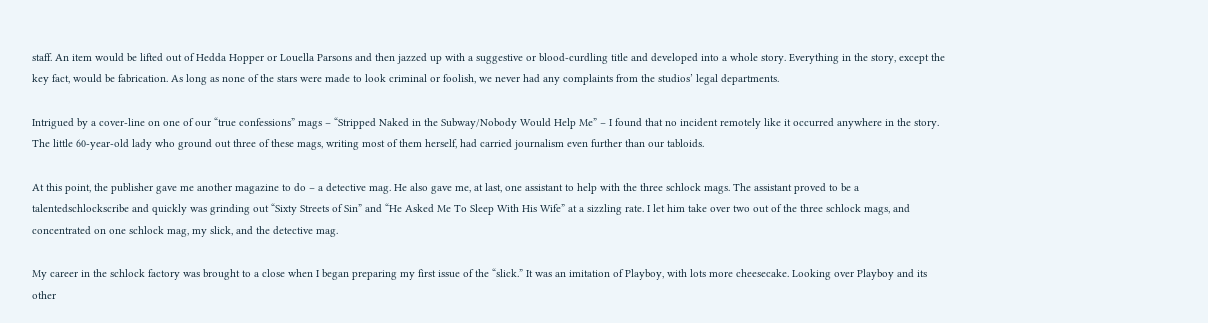staff. An item would be lifted out of Hedda Hopper or Louella Parsons and then jazzed up with a suggestive or blood-curdling title and developed into a whole story. Everything in the story, except the key fact, would be fabrication. As long as none of the stars were made to look criminal or foolish, we never had any complaints from the studios’ legal departments.

Intrigued by a cover-line on one of our “true confessions” mags – “Stripped Naked in the Subway/Nobody Would Help Me” – I found that no incident remotely like it occurred anywhere in the story. The little 60-year-old lady who ground out three of these mags, writing most of them herself, had carried journalism even further than our tabloids.

At this point, the publisher gave me another magazine to do – a detective mag. He also gave me, at last, one assistant to help with the three schlock mags. The assistant proved to be a talentedschlockscribe and quickly was grinding out “Sixty Streets of Sin” and “He Asked Me To Sleep With His Wife” at a sizzling rate. I let him take over two out of the three schlock mags, and concentrated on one schlock mag, my slick, and the detective mag.

My career in the schlock factory was brought to a close when I began preparing my first issue of the “slick.” It was an imitation of Playboy, with lots more cheesecake. Looking over Playboy and its other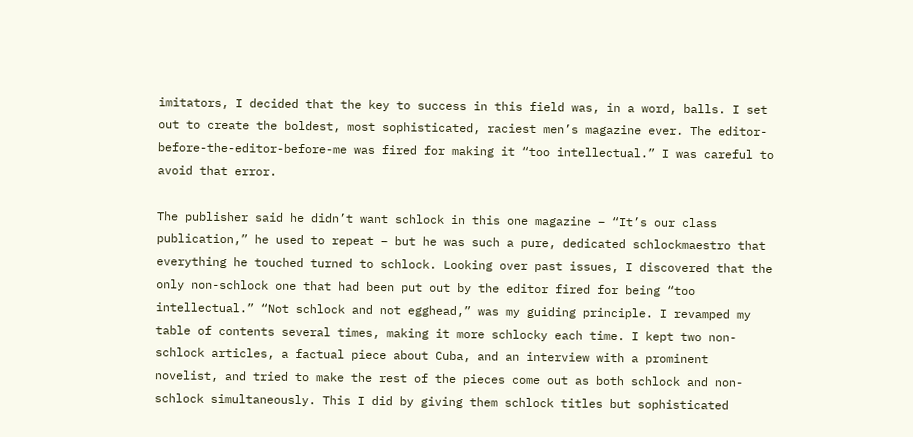imitators, I decided that the key to success in this field was, in a word, balls. I set out to create the boldest, most sophisticated, raciest men’s magazine ever. The editor-before-the-editor-before-me was fired for making it “too intellectual.” I was careful to avoid that error.

The publisher said he didn’t want schlock in this one magazine – “It’s our class publication,” he used to repeat – but he was such a pure, dedicated schlockmaestro that everything he touched turned to schlock. Looking over past issues, I discovered that the only non-schlock one that had been put out by the editor fired for being “too intellectual.” “Not schlock and not egghead,” was my guiding principle. I revamped my table of contents several times, making it more schlocky each time. I kept two non-schlock articles, a factual piece about Cuba, and an interview with a prominent novelist, and tried to make the rest of the pieces come out as both schlock and non-schlock simultaneously. This I did by giving them schlock titles but sophisticated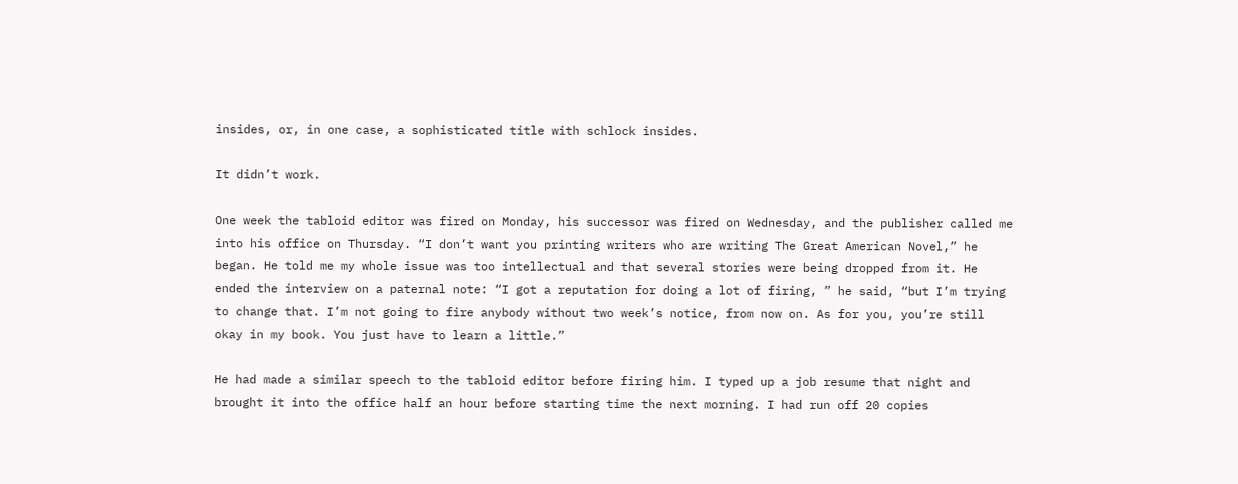insides, or, in one case, a sophisticated title with schlock insides.

It didn’t work.

One week the tabloid editor was fired on Monday, his successor was fired on Wednesday, and the publisher called me into his office on Thursday. “I don’t want you printing writers who are writing The Great American Novel,” he began. He told me my whole issue was too intellectual and that several stories were being dropped from it. He ended the interview on a paternal note: “I got a reputation for doing a lot of firing, ” he said, “but I’m trying to change that. I’m not going to fire anybody without two week’s notice, from now on. As for you, you’re still okay in my book. You just have to learn a little.”

He had made a similar speech to the tabloid editor before firing him. I typed up a job resume that night and brought it into the office half an hour before starting time the next morning. I had run off 20 copies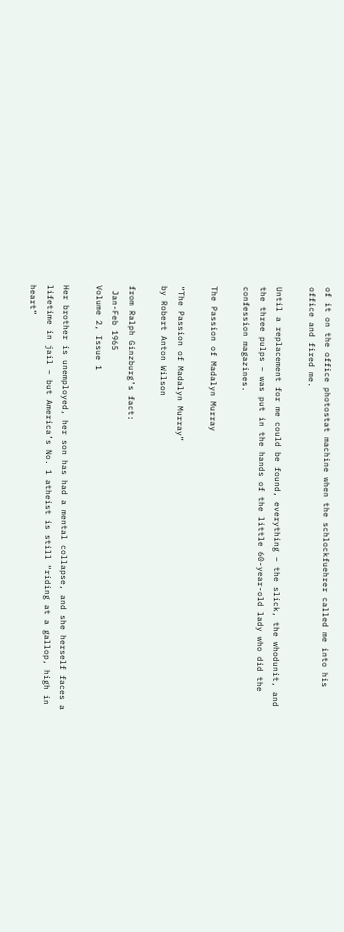of it on the office photostat machine when the schlockfuehrer called me into his office and fired me.

Until a replacement for me could be found, everything – the slick, the whodunit, and the three pulps – was put in the hands of the little 60-year-old lady who did the confession magazines.

The Passion of Madalyn Murray

“The Passion of Madalyn Murray”
by Robert Anton Wilson

from Ralph Ginzburg’s fact:
 Jan-Feb 1965
Volume 2, Issue 1

Her brother is unemployed, her son has had a mental collapse, and she herself faces a lifetime in jail – but America’s No. 1 atheist is still “riding at a gallop, high in heart”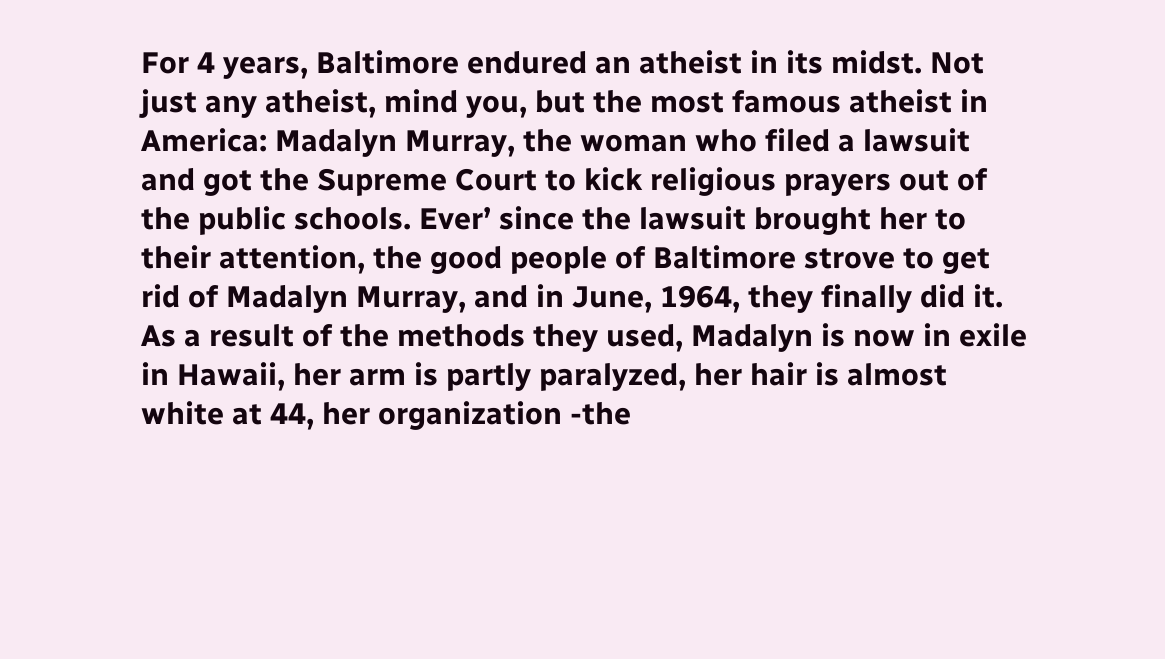For 4 years, Baltimore endured an atheist in its midst. Not just any atheist, mind you, but the most famous atheist in America: Madalyn Murray, the woman who filed a lawsuit and got the Supreme Court to kick religious prayers out of the public schools. Ever’ since the lawsuit brought her to their attention, the good people of Baltimore strove to get rid of Madalyn Murray, and in June, 1964, they finally did it. As a result of the methods they used, Madalyn is now in exile in Hawaii, her arm is partly paralyzed, her hair is almost white at 44, her organization -the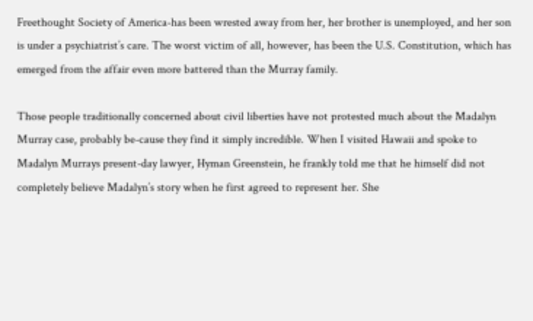Freethought Society of America-has been wrested away from her, her brother is unemployed, and her son is under a psychiatrist’s care. The worst victim of all, however, has been the U.S. Constitution, which has emerged from the affair even more battered than the Murray family.

Those people traditionally concerned about civil liberties have not protested much about the Madalyn Murray case, probably be-cause they find it simply incredible. When I visited Hawaii and spoke to Madalyn Murrays present-day lawyer, Hyman Greenstein, he frankly told me that he himself did not completely believe Madalyn’s story when he first agreed to represent her. She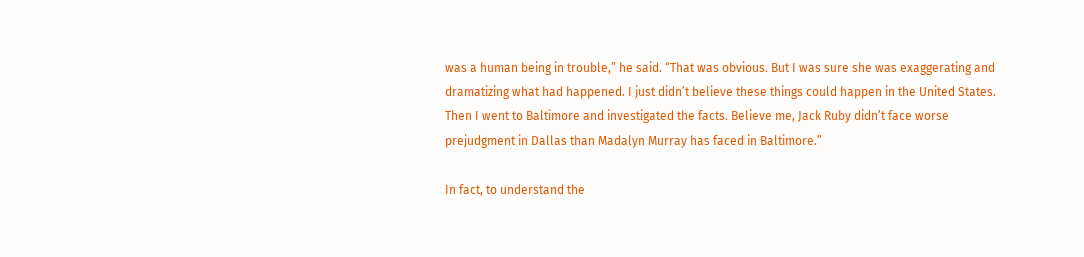was a human being in trouble,” he said. “That was obvious. But I was sure she was exaggerating and dramatizing what had happened. I just didn’t believe these things could happen in the United States. Then I went to Baltimore and investigated the facts. Believe me, Jack Ruby didn’t face worse prejudgment in Dallas than Madalyn Murray has faced in Baltimore.”

In fact, to understand the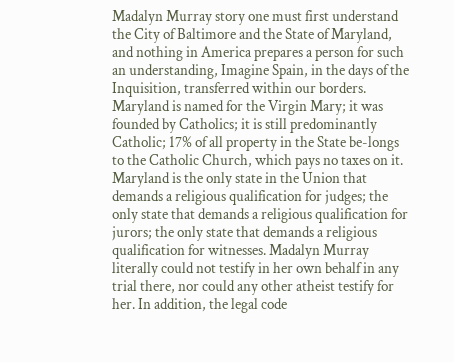Madalyn Murray story one must first understand the City of Baltimore and the State of Maryland, and nothing in America prepares a person for such an understanding, Imagine Spain, in the days of the Inquisition, transferred within our borders. Maryland is named for the Virgin Mary; it was founded by Catholics; it is still predominantly Catholic; 17% of all property in the State be-longs to the Catholic Church, which pays no taxes on it. Maryland is the only state in the Union that demands a religious qualification for judges; the only state that demands a religious qualification for jurors; the only state that demands a religious qualification for witnesses. Madalyn Murray literally could not testify in her own behalf in any trial there, nor could any other atheist testify for her. In addition, the legal code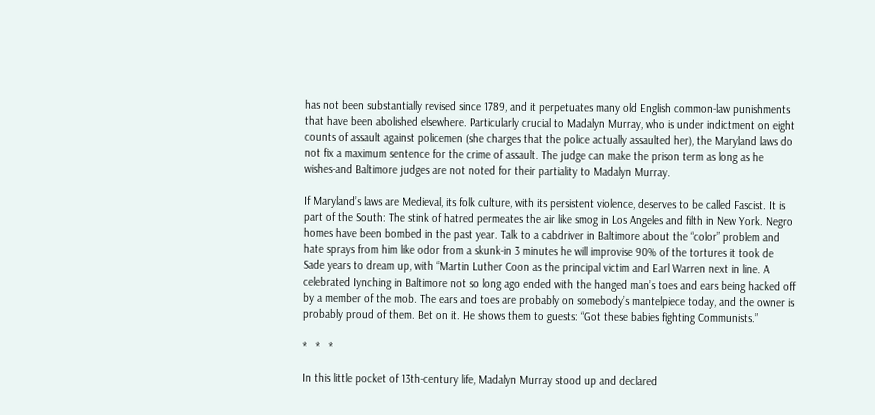has not been substantially revised since 1789, and it perpetuates many old English common-law punishments that have been abolished elsewhere. Particularly crucial to Madalyn Murray, who is under indictment on eight counts of assault against policemen (she charges that the police actually assaulted her), the Maryland laws do not fix a maximum sentence for the crime of assault. The judge can make the prison term as long as he wishes-and Baltimore judges are not noted for their partiality to Madalyn Murray.

If Maryland’s laws are Medieval, its folk culture, with its persistent violence, deserves to be called Fascist. It is part of the South: The stink of hatred permeates the air like smog in Los Angeles and filth in New York. Negro homes have been bombed in the past year. Talk to a cabdriver in Baltimore about the “color” problem and hate sprays from him like odor from a skunk-in 3 minutes he will improvise 90% of the tortures it took de Sade years to dream up, with “Martin Luther Coon as the principal victim and Earl Warren next in line. A celebrated Iynching in Baltimore not so long ago ended with the hanged man’s toes and ears being hacked off by a member of the mob. The ears and toes are probably on somebody’s mantelpiece today, and the owner is probably proud of them. Bet on it. He shows them to guests: “Got these babies fighting Communists.”

*   *   *

In this little pocket of 13th-century life, Madalyn Murray stood up and declared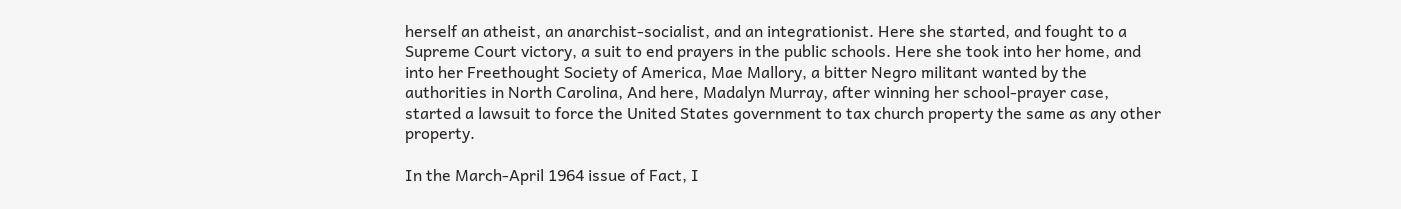herself an atheist, an anarchist-socialist, and an integrationist. Here she started, and fought to a Supreme Court victory, a suit to end prayers in the public schools. Here she took into her home, and into her Freethought Society of America, Mae Mallory, a bitter Negro militant wanted by the authorities in North Carolina, And here, Madalyn Murray, after winning her school-prayer case, started a lawsuit to force the United States government to tax church property the same as any other property.

In the March-April 1964 issue of Fact, I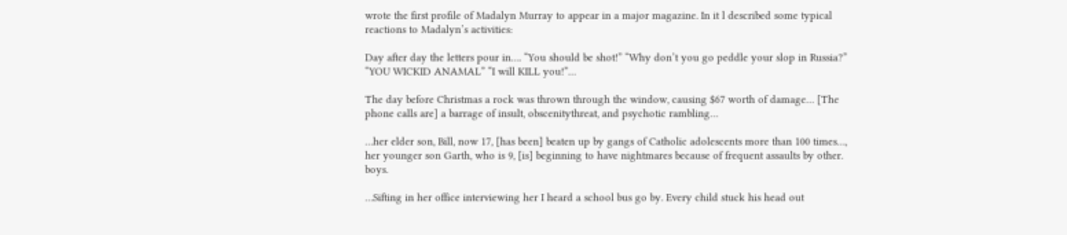wrote the first profile of Madalyn Murray to appear in a major magazine. In it l described some typical reactions to Madalyn’s activities:

Day after day the letters pour in…. “You should be shot!” “Why don’t you go peddle your slop in Russia?” “YOU WICKID ANAMAL” “I will KILL you!”…

The day before Christmas a rock was thrown through the window, causing $67 worth of damage… [The phone calls are] a barrage of insult, obscenitythreat, and psychotic rambling…

…her elder son, Bill, now 17, [has been] beaten up by gangs of Catholic adolescents more than 100 times…, her younger son Garth, who is 9, [is] beginning to have nightmares because of frequent assaults by other. boys.

…Sifting in her office interviewing her I heard a school bus go by. Every child stuck his head out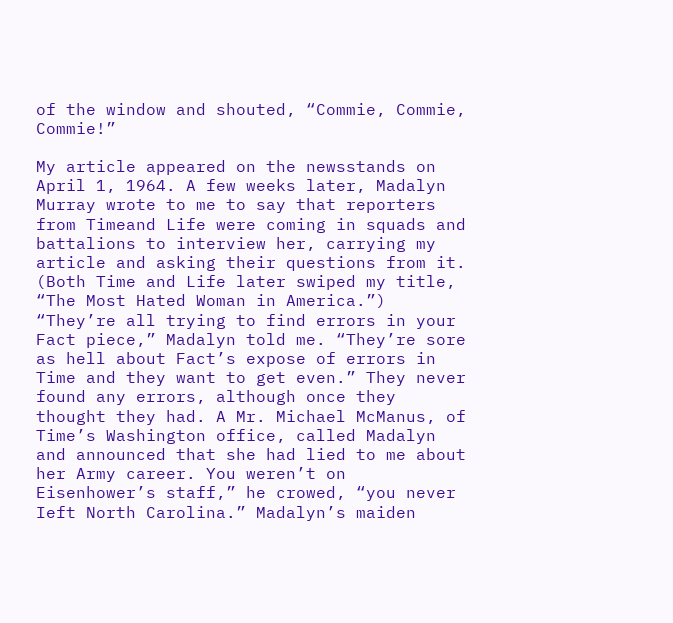of the window and shouted, “Commie, Commie, Commie!”

My article appeared on the newsstands on April 1, 1964. A few weeks later, Madalyn Murray wrote to me to say that reporters from Timeand Life were coming in squads and battalions to interview her, carrying my article and asking their questions from it. (Both Time and Life later swiped my title, “The Most Hated Woman in America.”) “They’re all trying to find errors in your Fact piece,” Madalyn told me. “They’re sore as hell about Fact’s expose of errors in Time and they want to get even.” They never found any errors, although once they thought they had. A Mr. Michael McManus, of Time’s Washington office, called Madalyn and announced that she had lied to me about her Army career. You weren’t on Eisenhower’s staff,” he crowed, “you never Ieft North Carolina.” Madalyn’s maiden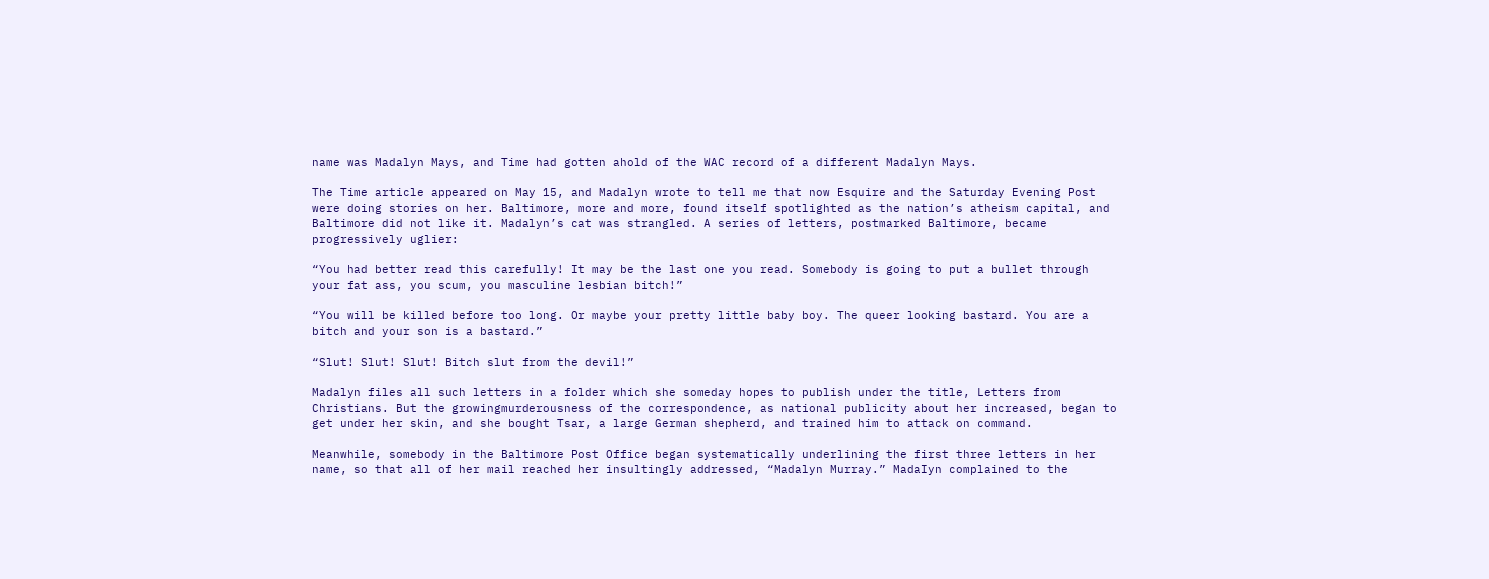name was Madalyn Mays, and Time had gotten ahold of the WAC record of a different Madalyn Mays.

The Time article appeared on May 15, and Madalyn wrote to tell me that now Esquire and the Saturday Evening Post were doing stories on her. Baltimore, more and more, found itself spotlighted as the nation’s atheism capital, and Baltimore did not like it. Madalyn’s cat was strangled. A series of letters, postmarked Baltimore, became progressively uglier:

“You had better read this carefully! It may be the last one you read. Somebody is going to put a bullet through your fat ass, you scum, you masculine lesbian bitch!”

“You will be killed before too long. Or maybe your pretty little baby boy. The queer looking bastard. You are a bitch and your son is a bastard.”

“Slut! Slut! Slut! Bitch slut from the devil!”

Madalyn files all such letters in a folder which she someday hopes to publish under the title, Letters from Christians. But the growingmurderousness of the correspondence, as national publicity about her increased, began to get under her skin, and she bought Tsar, a large German shepherd, and trained him to attack on command.

Meanwhile, somebody in the Baltimore Post Office began systematically underlining the first three letters in her name, so that all of her mail reached her insultingly addressed, “Madalyn Murray.” MadaIyn complained to the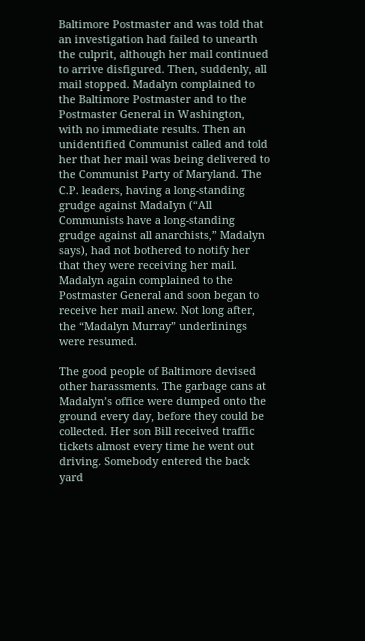Baltimore Postmaster and was told that an investigation had failed to unearth the culprit, although her mail continued to arrive disfigured. Then, suddenly, all mail stopped. Madalyn complained to the Baltimore Postmaster and to the Postmaster General in Washington, with no immediate results. Then an unidentified Communist called and told her that her mail was being delivered to the Communist Party of Maryland. The C.P. leaders, having a long-standing grudge against MadaIyn (“All Communists have a long-standing grudge against all anarchists,” Madalyn says), had not bothered to notify her that they were receiving her mail. Madalyn again complained to the Postmaster General and soon began to receive her mail anew. Not long after, the “Madalyn Murray” underlinings were resumed.

The good people of Baltimore devised other harassments. The garbage cans at Madalyn’s office were dumped onto the ground every day, before they could be collected. Her son Bill received traffic tickets almost every time he went out driving. Somebody entered the back yard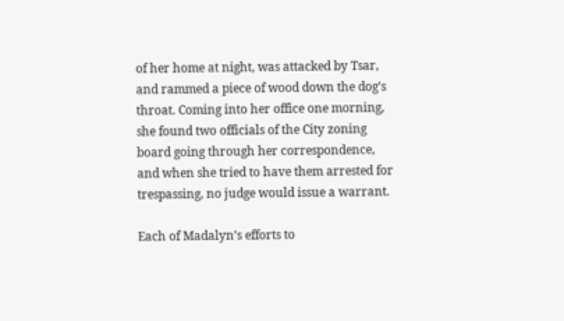of her home at night, was attacked by Tsar, and rammed a piece of wood down the dog’s throat. Coming into her office one morning, she found two officials of the City zoning board going through her correspondence, and when she tried to have them arrested for trespassing, no judge would issue a warrant.

Each of Madalyn’s efforts to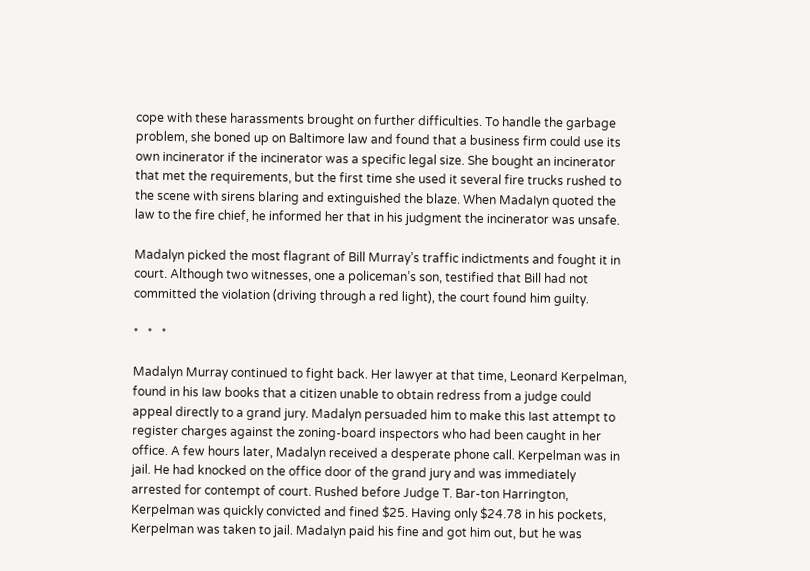cope with these harassments brought on further difficulties. To handle the garbage problem, she boned up on Baltimore law and found that a business firm could use its own incinerator if the incinerator was a specific legal size. She bought an incinerator that met the requirements, but the first time she used it several fire trucks rushed to the scene with sirens blaring and extinguished the blaze. When MadaIyn quoted the law to the fire chief, he informed her that in his judgment the incinerator was unsafe.

Madalyn picked the most flagrant of Bill Murray’s traffic indictments and fought it in court. Although two witnesses, one a policeman’s son, testified that Bill had not committed the violation (driving through a red light), the court found him guilty.

*   *   *

Madalyn Murray continued to fight back. Her lawyer at that time, Leonard Kerpelman, found in his Iaw books that a citizen unable to obtain redress from a judge could appeal directly to a grand jury. Madalyn persuaded him to make this Iast attempt to register charges against the zoning-board inspectors who had been caught in her office. A few hours later, Madalyn received a desperate phone call. Kerpelman was in jail. He had knocked on the office door of the grand jury and was immediately arrested for contempt of court. Rushed before Judge T. Bar-ton Harrington, Kerpelman was quickly convicted and fined $25. Having only $24.78 in his pockets, Kerpelman was taken to jail. MadaIyn paid his fine and got him out, but he was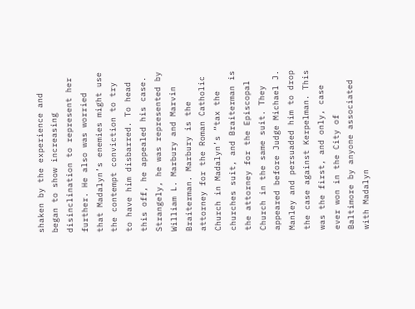shaken by the experience and began to show increasing disinclination to represent her further. He also was worried that Madalyn’s enemies might use the contempt conviction to try to have him disbarred. To head this off, he appealed his case. Strangely, he was represented by William L. Marbury and Marvin Braiterman. Marbury is the attorney for the Roman Catholic Church in Madalyn’s “tax the churches suit, and Braiterman is the attorney for the Episcopal Church in the same suit. They appeared before Judge Michael J. Manley and persuaded him to drop the case against Kerpelman. This was the first, and only, case ever won in the City of Baltimore by anyone associated with Madalyn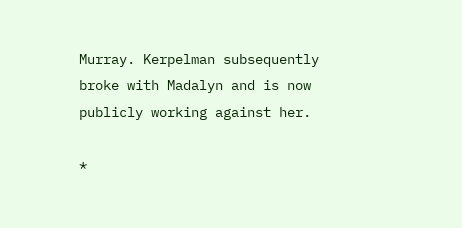Murray. Kerpelman subsequently broke with Madalyn and is now publicly working against her.

*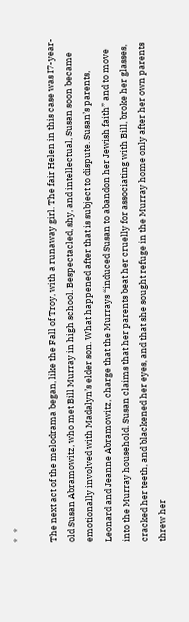*   *

The next act of the melodrama began, like the Fall of Troy, with a runaway girl. The fair Helen in this case was I7-year-old Susan Abramowitz, who met Bill Murray in high school. Bespectacled, shy, and intellectual, Susan soon became emotionally involved with Madalyn’s elder son. What happened after that is subject to dispute. Susan’s parents, Leonard and Jeanne Abramowitz, charge that the Murrays “induced Susan to abandon her Jewish faith” and to move into the Murray household. Susan claims that her parents beat her cruelly for associating with Bill, broke her glasses, cracked her teeth, and blackened her eyes, and that she sought refuge in the Murray home only after her own parents threw her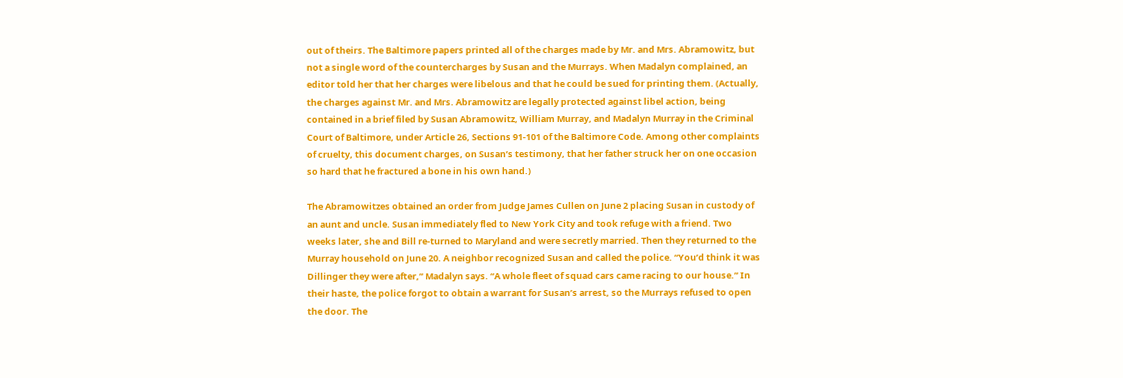out of theirs. The Baltimore papers printed all of the charges made by Mr. and Mrs. Abramowitz, but not a single word of the countercharges by Susan and the Murrays. When Madalyn complained, an editor told her that her charges were libelous and that he could be sued for printing them. (Actually, the charges against Mr. and Mrs. Abramowitz are legally protected against libel action, being contained in a brief filed by Susan Abramowitz, William Murray, and Madalyn Murray in the Criminal Court of Baltimore, under Article 26, Sections 91-101 of the Baltimore Code. Among other complaints of cruelty, this document charges, on Susan’s testimony, that her father struck her on one occasion so hard that he fractured a bone in his own hand.)

The Abramowitzes obtained an order from Judge James Cullen on June 2 placing Susan in custody of an aunt and uncle. Susan immediately fled to New York City and took refuge with a friend. Two weeks later, she and Bill re-turned to Maryland and were secretly married. Then they returned to the Murray household on June 20. A neighbor recognized Susan and called the police. “You’d think it was Dillinger they were after,” Madalyn says. “A whole fleet of squad cars came racing to our house.” In their haste, the police forgot to obtain a warrant for Susan’s arrest, so the Murrays refused to open the door. The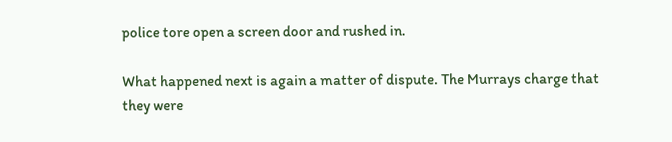police tore open a screen door and rushed in.

What happened next is again a matter of dispute. The Murrays charge that they were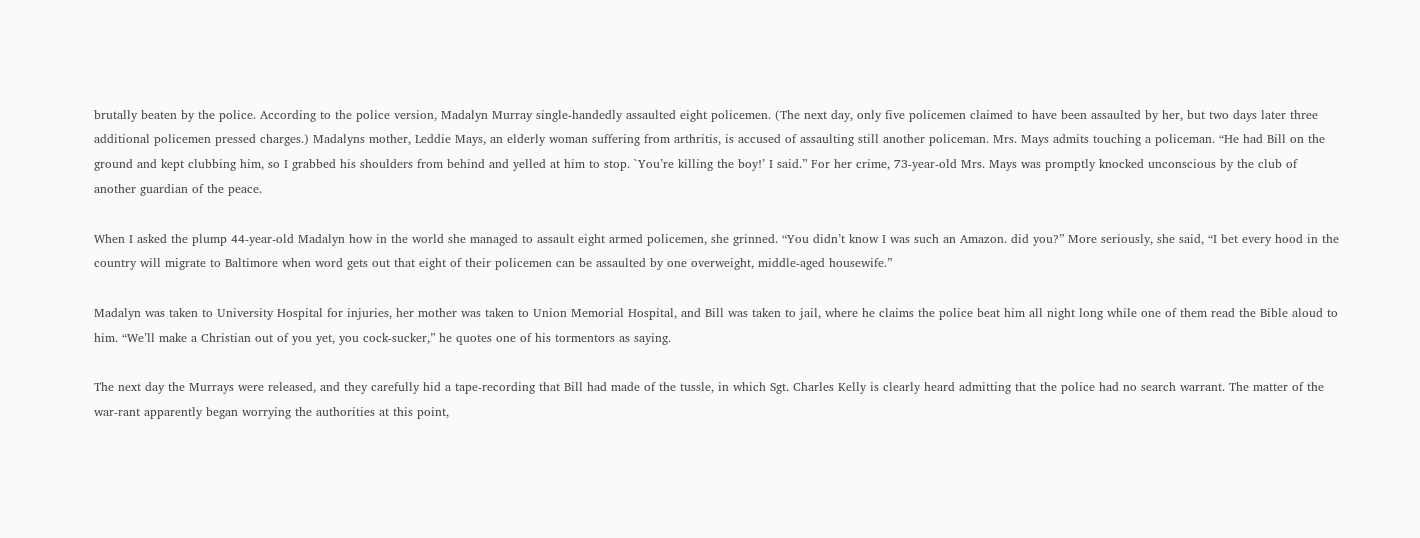brutally beaten by the police. According to the police version, Madalyn Murray single-handedly assaulted eight policemen. (The next day, only five policemen claimed to have been assaulted by her, but two days later three additional policemen pressed charges.) Madalyns mother, Leddie Mays, an elderly woman suffering from arthritis, is accused of assaulting still another policeman. Mrs. Mays admits touching a policeman. “He had Bill on the ground and kept clubbing him, so I grabbed his shoulders from behind and yelled at him to stop. `You’re killing the boy!’ I said.” For her crime, 73-year-old Mrs. Mays was promptly knocked unconscious by the club of another guardian of the peace.

When I asked the plump 44-year-old Madalyn how in the world she managed to assault eight armed policemen, she grinned. “You didn’t know I was such an Amazon. did you?” More seriously, she said, “I bet every hood in the country will migrate to Baltimore when word gets out that eight of their policemen can be assaulted by one overweight, middle-aged housewife.”

Madalyn was taken to University Hospital for injuries, her mother was taken to Union Memorial Hospital, and Bill was taken to jail, where he claims the police beat him all night long while one of them read the Bible aloud to him. “We’ll make a Christian out of you yet, you cock-sucker,” he quotes one of his tormentors as saying.

The next day the Murrays were released, and they carefully hid a tape-recording that Bill had made of the tussle, in which Sgt. Charles Kelly is clearly heard admitting that the police had no search warrant. The matter of the war-rant apparently began worrying the authorities at this point,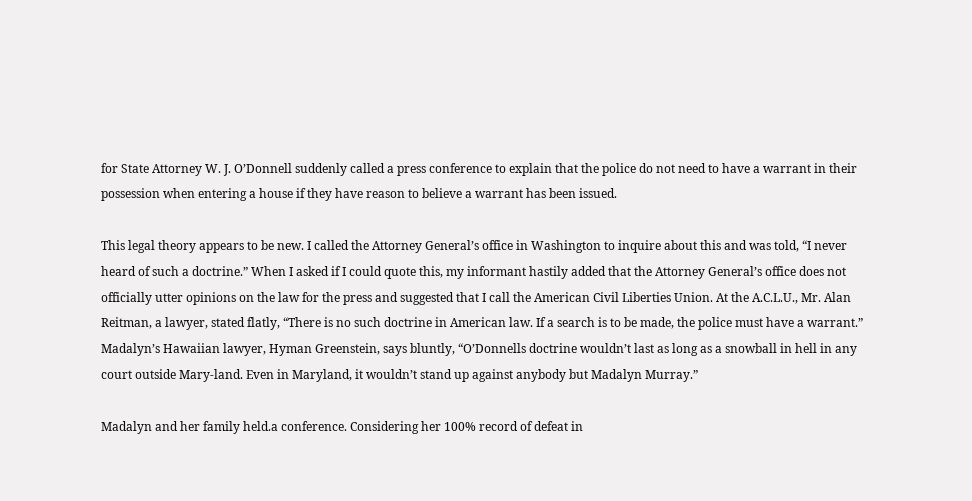for State Attorney W. J. O’Donnell suddenly called a press conference to explain that the police do not need to have a warrant in their possession when entering a house if they have reason to believe a warrant has been issued.

This legal theory appears to be new. I called the Attorney General’s office in Washington to inquire about this and was told, “I never heard of such a doctrine.” When I asked if I could quote this, my informant hastily added that the Attorney General’s office does not officially utter opinions on the law for the press and suggested that I call the American Civil Liberties Union. At the A.C.L.U., Mr. Alan Reitman, a lawyer, stated flatly, “There is no such doctrine in American law. If a search is to be made, the police must have a warrant.” Madalyn’s Hawaiian lawyer, Hyman Greenstein, says bluntly, “O’Donnells doctrine wouldn’t last as long as a snowball in hell in any court outside Mary-land. Even in Maryland, it wouldn’t stand up against anybody but Madalyn Murray.”

Madalyn and her family held.a conference. Considering her 100% record of defeat in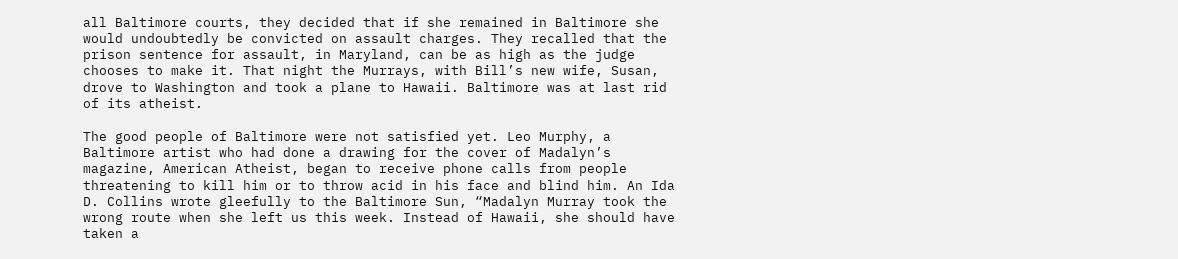all Baltimore courts, they decided that if she remained in Baltimore she would undoubtedly be convicted on assault charges. They recalled that the prison sentence for assault, in Maryland, can be as high as the judge chooses to make it. That night the Murrays, with Bill’s new wife, Susan, drove to Washington and took a plane to Hawaii. Baltimore was at last rid of its atheist.

The good people of Baltimore were not satisfied yet. Leo Murphy, a Baltimore artist who had done a drawing for the cover of Madalyn’s magazine, American Atheist, began to receive phone calls from people threatening to kill him or to throw acid in his face and blind him. An Ida D. Collins wrote gleefully to the Baltimore Sun, “Madalyn Murray took the wrong route when she left us this week. Instead of Hawaii, she should have taken a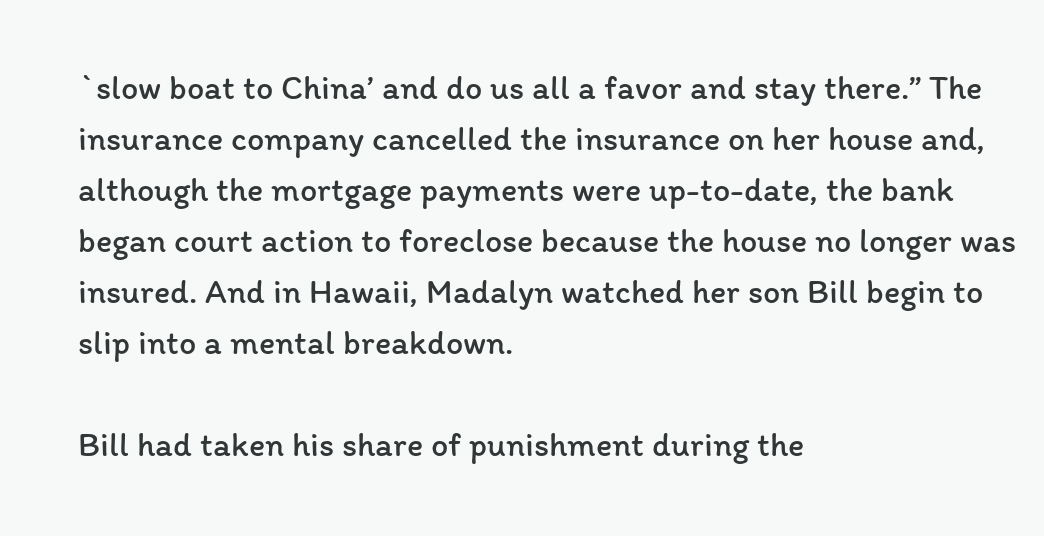`slow boat to China’ and do us all a favor and stay there.” The insurance company cancelled the insurance on her house and, although the mortgage payments were up-to-date, the bank began court action to foreclose because the house no longer was insured. And in Hawaii, Madalyn watched her son Bill begin to slip into a mental breakdown.

Bill had taken his share of punishment during the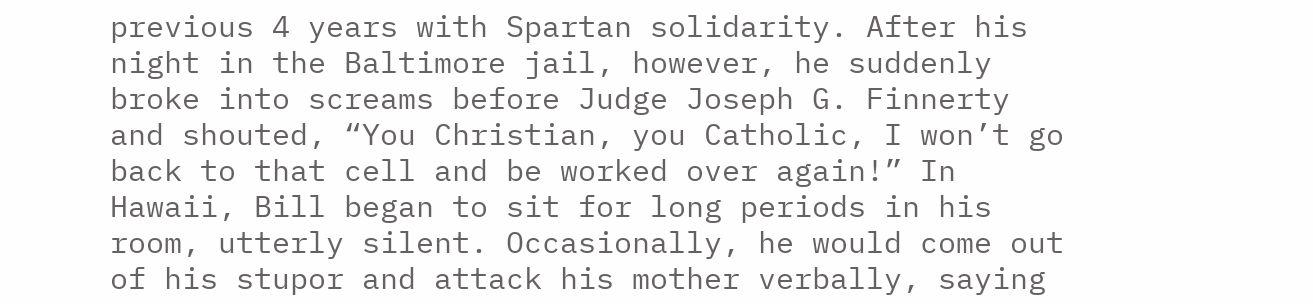previous 4 years with Spartan solidarity. After his night in the Baltimore jail, however, he suddenly broke into screams before Judge Joseph G. Finnerty and shouted, “You Christian, you Catholic, I won’t go back to that cell and be worked over again!” In Hawaii, Bill began to sit for long periods in his room, utterly silent. Occasionally, he would come out of his stupor and attack his mother verbally, saying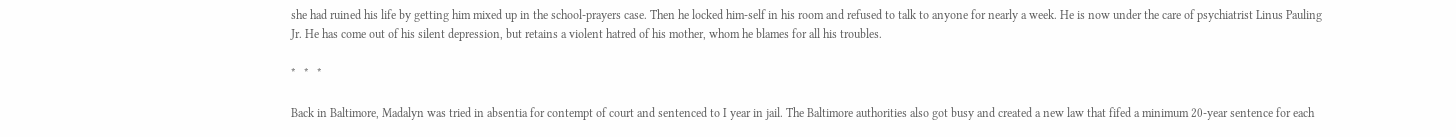she had ruined his life by getting him mixed up in the school-prayers case. Then he locked him-self in his room and refused to talk to anyone for nearly a week. He is now under the care of psychiatrist Linus Pauling Jr. He has come out of his silent depression, but retains a violent hatred of his mother, whom he blames for all his troubles.

*   *   *

Back in Baltimore, Madalyn was tried in absentia for contempt of court and sentenced to I year in jail. The Baltimore authorities also got busy and created a new law that fifed a minimum 20-year sentence for each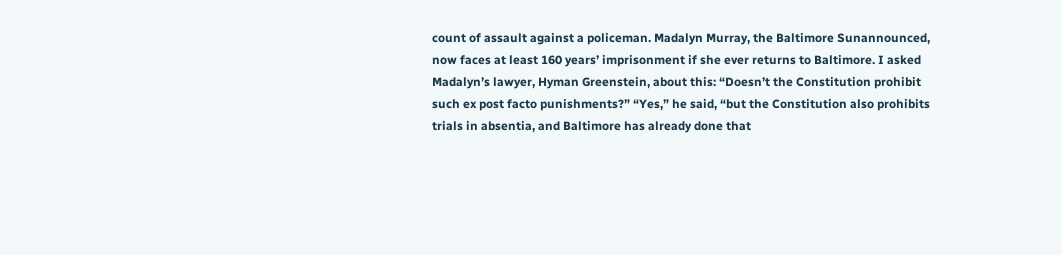count of assault against a policeman. Madalyn Murray, the Baltimore Sunannounced, now faces at least 160 years’ imprisonment if she ever returns to Baltimore. I asked Madalyn’s lawyer, Hyman Greenstein, about this: “Doesn’t the Constitution prohibit such ex post facto punishments?” “Yes,” he said, “but the Constitution also prohibits trials in absentia, and Baltimore has already done that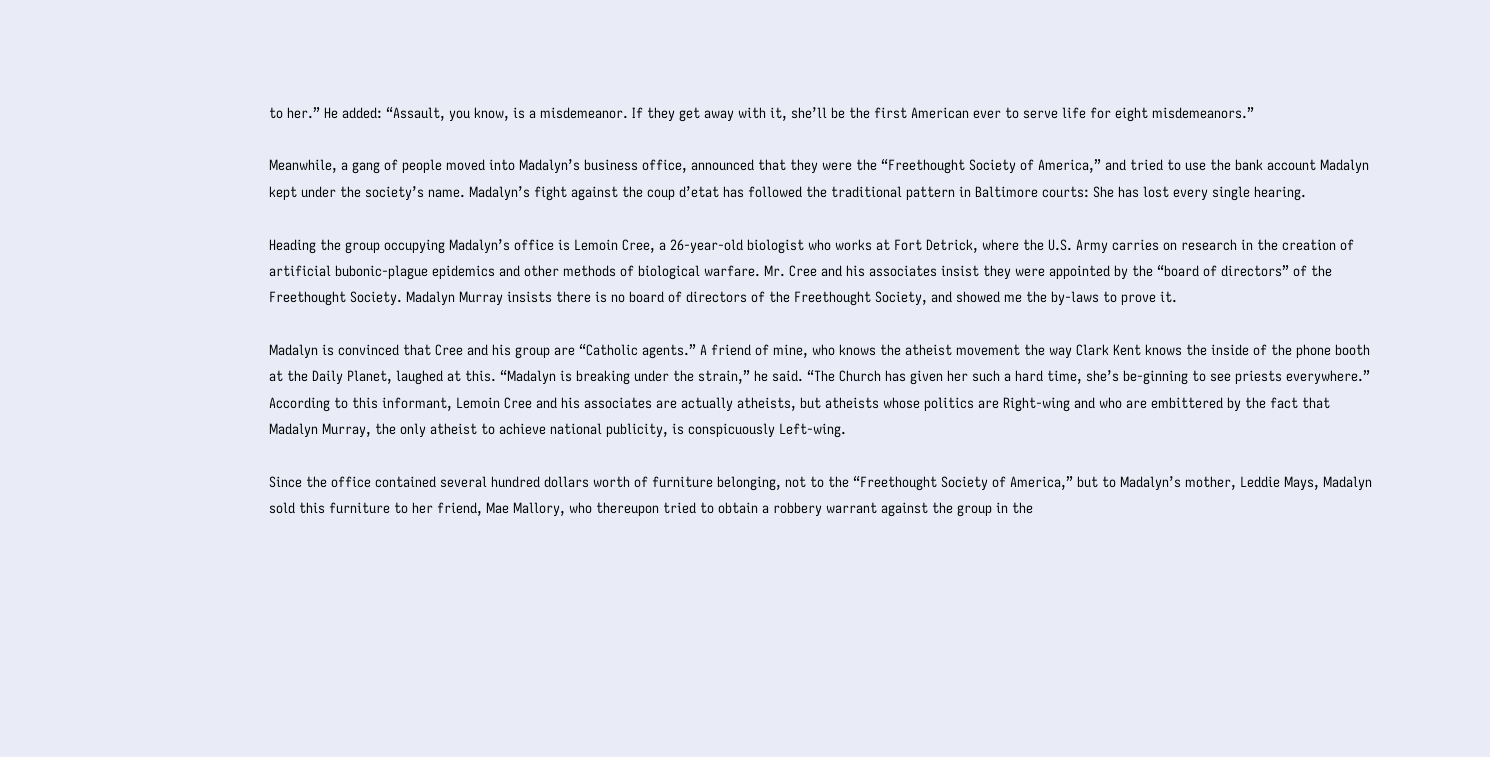to her.” He added: “Assault, you know, is a misdemeanor. If they get away with it, she’ll be the first American ever to serve life for eight misdemeanors.”

Meanwhile, a gang of people moved into Madalyn’s business office, announced that they were the “Freethought Society of America,” and tried to use the bank account Madalyn kept under the society’s name. Madalyn’s fight against the coup d’etat has followed the traditional pattern in Baltimore courts: She has lost every single hearing.

Heading the group occupying Madalyn’s office is Lemoin Cree, a 26-year-old biologist who works at Fort Detrick, where the U.S. Army carries on research in the creation of artificial bubonic-plague epidemics and other methods of biological warfare. Mr. Cree and his associates insist they were appointed by the “board of directors” of the Freethought Society. Madalyn Murray insists there is no board of directors of the Freethought Society, and showed me the by-laws to prove it.

Madalyn is convinced that Cree and his group are “Catholic agents.” A friend of mine, who knows the atheist movement the way Clark Kent knows the inside of the phone booth at the Daily Planet, laughed at this. “Madalyn is breaking under the strain,” he said. “The Church has given her such a hard time, she’s be-ginning to see priests everywhere.” According to this informant, Lemoin Cree and his associates are actually atheists, but atheists whose politics are Right-wing and who are embittered by the fact that Madalyn Murray, the only atheist to achieve national publicity, is conspicuously Left-wing.

Since the office contained several hundred dollars worth of furniture belonging, not to the “Freethought Society of America,” but to Madalyn’s mother, Leddie Mays, Madalyn sold this furniture to her friend, Mae Mallory, who thereupon tried to obtain a robbery warrant against the group in the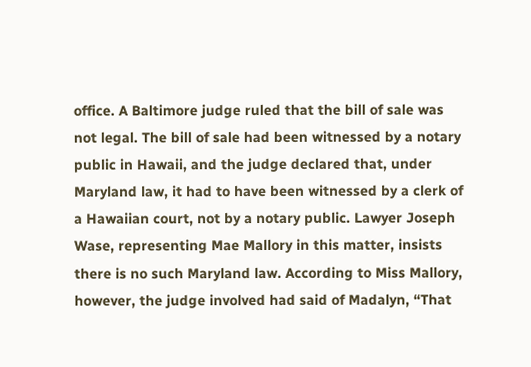office. A Baltimore judge ruled that the bill of sale was not legal. The bill of sale had been witnessed by a notary public in Hawaii, and the judge declared that, under Maryland law, it had to have been witnessed by a clerk of a Hawaiian court, not by a notary public. Lawyer Joseph Wase, representing Mae Mallory in this matter, insists there is no such Maryland law. According to Miss Mallory, however, the judge involved had said of Madalyn, “That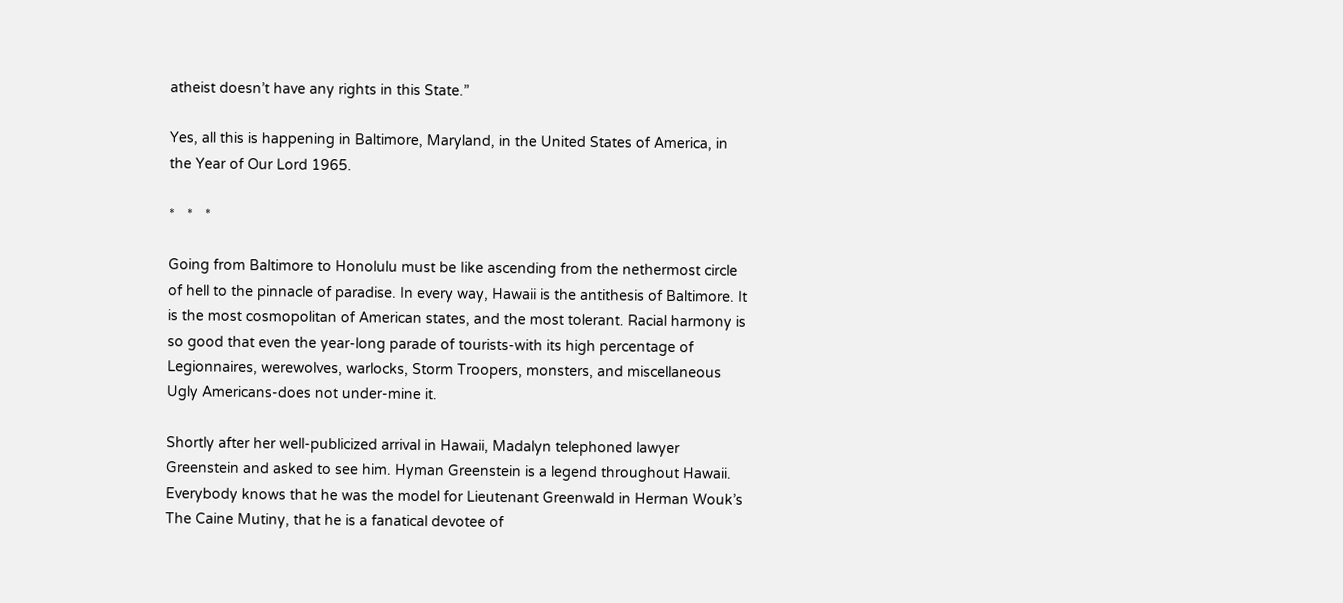atheist doesn’t have any rights in this State.”

Yes, all this is happening in Baltimore, Maryland, in the United States of America, in the Year of Our Lord 1965.

*   *   *

Going from Baltimore to Honolulu must be Iike ascending from the nethermost circle of hell to the pinnacle of paradise. In every way, Hawaii is the antithesis of Baltimore. It is the most cosmopolitan of American states, and the most tolerant. Racial harmony is so good that even the year-long parade of tourists-with its high percentage of Legionnaires, werewolves, warlocks, Storm Troopers, monsters, and miscellaneous Ugly Americans-does not under-mine it.

Shortly after her well-publicized arrival in Hawaii, Madalyn telephoned lawyer Greenstein and asked to see him. Hyman Greenstein is a legend throughout Hawaii. Everybody knows that he was the model for Lieutenant Greenwald in Herman Wouk’s The Caine Mutiny, that he is a fanatical devotee of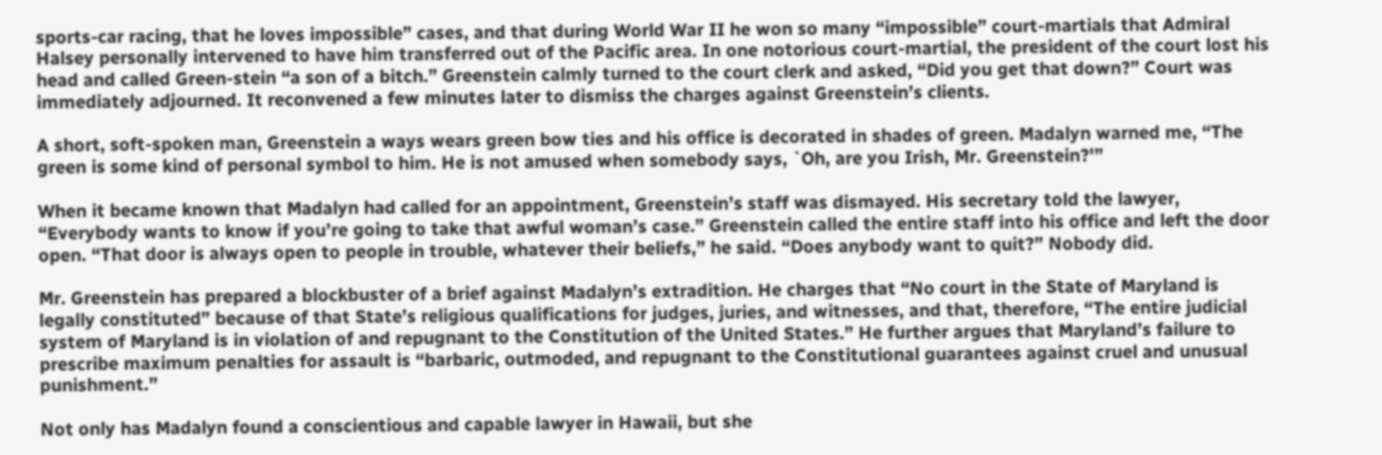sports-car racing, that he loves impossible” cases, and that during World War II he won so many “impossible” court-martials that Admiral Halsey personally intervened to have him transferred out of the Pacific area. In one notorious court-martial, the president of the court lost his head and called Green-stein “a son of a bitch.” Greenstein calmly turned to the court clerk and asked, “Did you get that down?” Court was immediately adjourned. It reconvened a few minutes later to dismiss the charges against Greenstein’s clients.

A short, soft-spoken man, Greenstein a ways wears green bow ties and his office is decorated in shades of green. Madalyn warned me, “The green is some kind of personal symbol to him. He is not amused when somebody says, `Oh, are you Irish, Mr. Greenstein?'”

When it became known that Madalyn had called for an appointment, Greenstein’s staff was dismayed. His secretary told the lawyer, “Everybody wants to know if you’re going to take that awful woman’s case.” Greenstein called the entire staff into his office and left the door open. “That door is always open to people in trouble, whatever their beliefs,” he said. “Does anybody want to quit?” Nobody did.

Mr. Greenstein has prepared a blockbuster of a brief against Madalyn’s extradition. He charges that “No court in the State of Maryland is legally constituted” because of that State’s religious qualifications for judges, juries, and witnesses, and that, therefore, “The entire judicial system of Maryland is in violation of and repugnant to the Constitution of the United States.” He further argues that Maryland’s failure to prescribe maximum penalties for assault is “barbaric, outmoded, and repugnant to the Constitutional guarantees against cruel and unusual punishment.”

Not only has Madalyn found a conscientious and capable lawyer in Hawaii, but she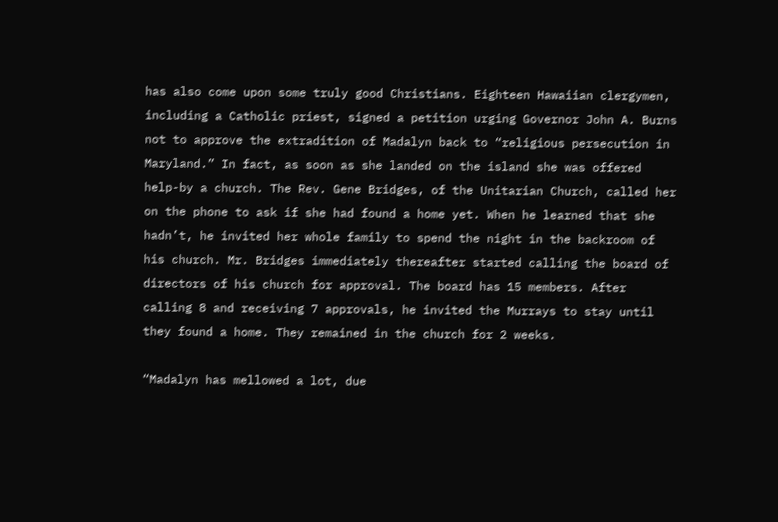has also come upon some truly good Christians. Eighteen Hawaiian clergymen, including a Catholic priest, signed a petition urging Governor John A. Burns not to approve the extradition of Madalyn back to “religious persecution in Maryland.” In fact, as soon as she landed on the island she was offered help-by a church. The Rev. Gene Bridges, of the Unitarian Church, called her on the phone to ask if she had found a home yet. When he learned that she hadn’t, he invited her whole family to spend the night in the backroom of his church. Mr. Bridges immediately thereafter started calling the board of directors of his church for approval. The board has 15 members. After calling 8 and receiving 7 approvals, he invited the Murrays to stay until they found a home. They remained in the church for 2 weeks.

“Madalyn has mellowed a lot, due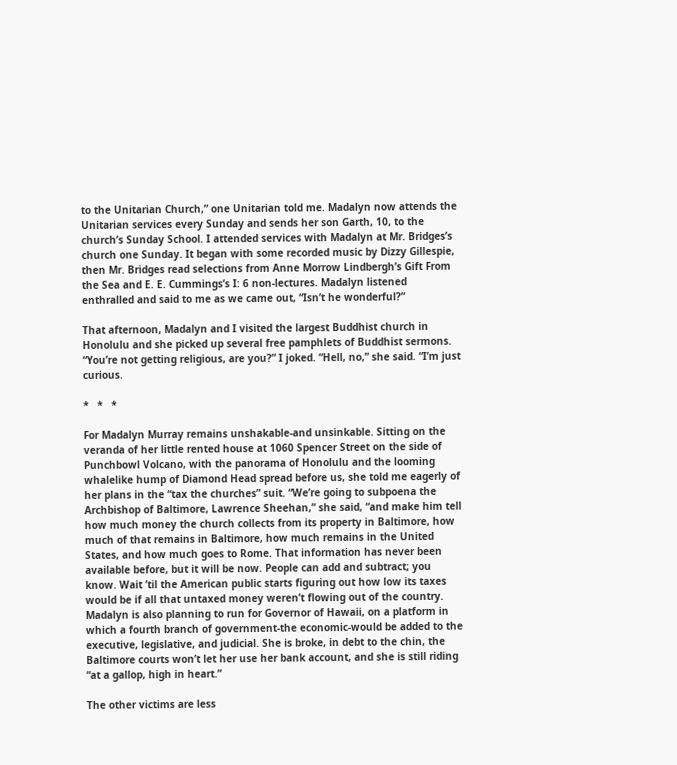to the Unitarian Church,” one Unitarian told me. Madalyn now attends the Unitarian services every Sunday and sends her son Garth, 10, to the church’s Sunday School. I attended services with Madalyn at Mr. Bridges’s church one Sunday. It began with some recorded music by Dizzy Gillespie, then Mr. Bridges read selections from Anne Morrow Lindbergh’s Gift From the Sea and E. E. Cummings’s I: 6 non-lectures. Madalyn listened enthralled and said to me as we came out, “Isn’t he wonderful?”

That afternoon, Madalyn and I visited the largest Buddhist church in Honolulu and she picked up several free pamphlets of Buddhist sermons. “You’re not getting religious, are you?” I joked. “Hell, no,” she said. “I’m just curious.

*   *   *

For Madalyn Murray remains unshakable-and unsinkable. Sitting on the veranda of her little rented house at 1060 Spencer Street on the side of Punchbowl Volcano, with the panorama of Honolulu and the looming whalelike hump of Diamond Head spread before us, she told me eagerly of her plans in the “tax the churches” suit. “We’re going to subpoena the Archbishop of Baltimore, Lawrence Sheehan,” she said, “and make him tell how much money the church collects from its property in Baltimore, how much of that remains in Baltimore, how much remains in the United States, and how much goes to Rome. That information has never been available before, but it will be now. People can add and subtract; you know. Wait ’til the American public starts figuring out how low its taxes would be if all that untaxed money weren’t flowing out of the country. Madalyn is also planning to run for Governor of Hawaii, on a platform in which a fourth branch of government-the economic-would be added to the executive, legislative, and judicial. She is broke, in debt to the chin, the Baltimore courts won’t let her use her bank account, and she is still riding “at a gallop, high in heart.”

The other victims are less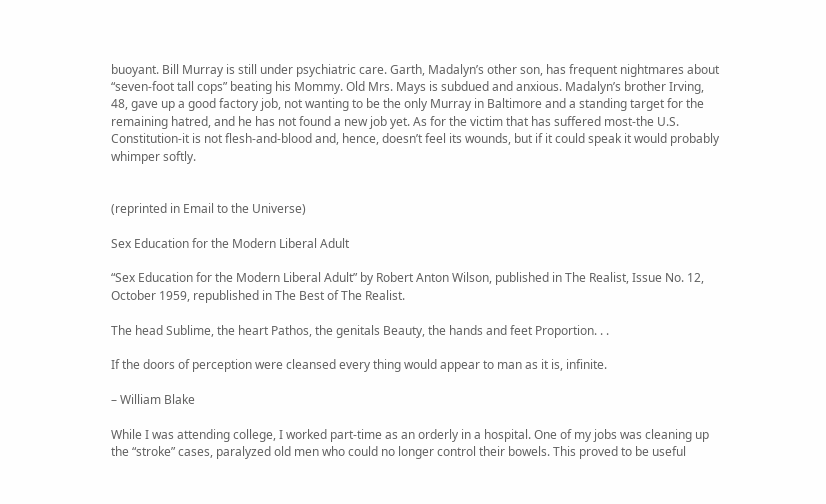buoyant. Bill Murray is still under psychiatric care. Garth, Madalyn’s other son, has frequent nightmares about “seven-foot tall cops” beating his Mommy. Old Mrs. Mays is subdued and anxious. Madalyn’s brother Irving, 48, gave up a good factory job, not wanting to be the only Murray in Baltimore and a standing target for the remaining hatred, and he has not found a new job yet. As for the victim that has suffered most-the U.S. Constitution-it is not flesh-and-blood and, hence, doesn’t feel its wounds, but if it could speak it would probably whimper softly.


(reprinted in Email to the Universe)

Sex Education for the Modern Liberal Adult

“Sex Education for the Modern Liberal Adult” by Robert Anton Wilson, published in The Realist, Issue No. 12, October 1959, republished in The Best of The Realist.

The head Sublime, the heart Pathos, the genitals Beauty, the hands and feet Proportion. . .

If the doors of perception were cleansed every thing would appear to man as it is, infinite.

– William Blake

While I was attending college, I worked part-time as an orderly in a hospital. One of my jobs was cleaning up the “stroke” cases, paralyzed old men who could no longer control their bowels. This proved to be useful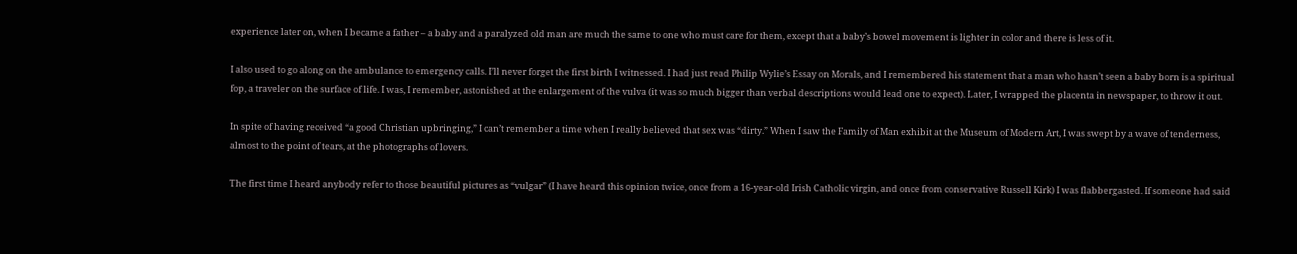experience later on, when I became a father – a baby and a paralyzed old man are much the same to one who must care for them, except that a baby’s bowel movement is lighter in color and there is less of it.

I also used to go along on the ambulance to emergency calls. I’ll never forget the first birth I witnessed. I had just read Philip Wylie’s Essay on Morals, and I remembered his statement that a man who hasn’t seen a baby born is a spiritual fop, a traveler on the surface of life. I was, I remember, astonished at the enlargement of the vulva (it was so much bigger than verbal descriptions would lead one to expect). Later, I wrapped the placenta in newspaper, to throw it out.

In spite of having received “a good Christian upbringing,” I can’t remember a time when I really believed that sex was “dirty.” When I saw the Family of Man exhibit at the Museum of Modern Art, I was swept by a wave of tenderness, almost to the point of tears, at the photographs of lovers.

The first time I heard anybody refer to those beautiful pictures as “vulgar” (I have heard this opinion twice, once from a 16-year-old Irish Catholic virgin, and once from conservative Russell Kirk) I was flabbergasted. If someone had said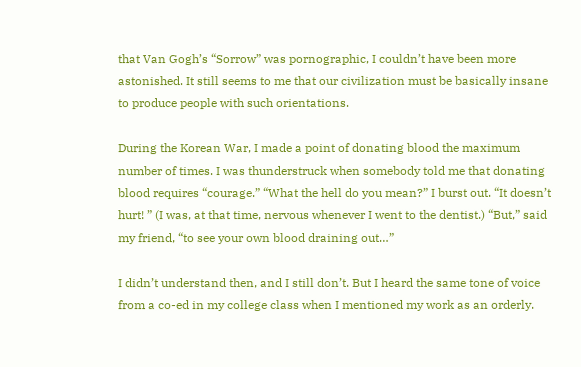that Van Gogh’s “Sorrow” was pornographic, I couldn’t have been more astonished. It still seems to me that our civilization must be basically insane to produce people with such orientations.

During the Korean War, I made a point of donating blood the maximum number of times. I was thunderstruck when somebody told me that donating blood requires “courage.” “What the hell do you mean?” I burst out. “It doesn’t hurt! ” (I was, at that time, nervous whenever I went to the dentist.) “But,” said my friend, “to see your own blood draining out…”

I didn’t understand then, and I still don’t. But I heard the same tone of voice from a co-ed in my college class when I mentioned my work as an orderly.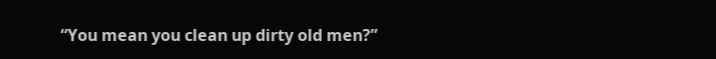“You mean you clean up dirty old men?”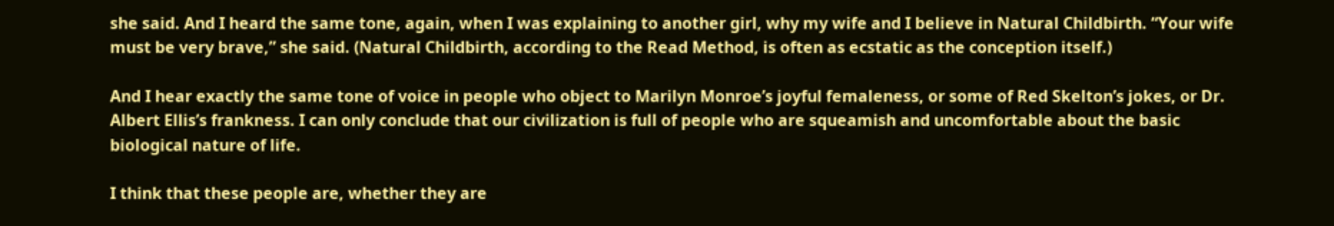she said. And I heard the same tone, again, when I was explaining to another girl, why my wife and I believe in Natural Childbirth. “Your wife must be very brave,” she said. (Natural Childbirth, according to the Read Method, is often as ecstatic as the conception itself.)

And I hear exactly the same tone of voice in people who object to Marilyn Monroe’s joyful femaleness, or some of Red Skelton’s jokes, or Dr. Albert Ellis’s frankness. I can only conclude that our civilization is full of people who are squeamish and uncomfortable about the basic biological nature of life.

I think that these people are, whether they are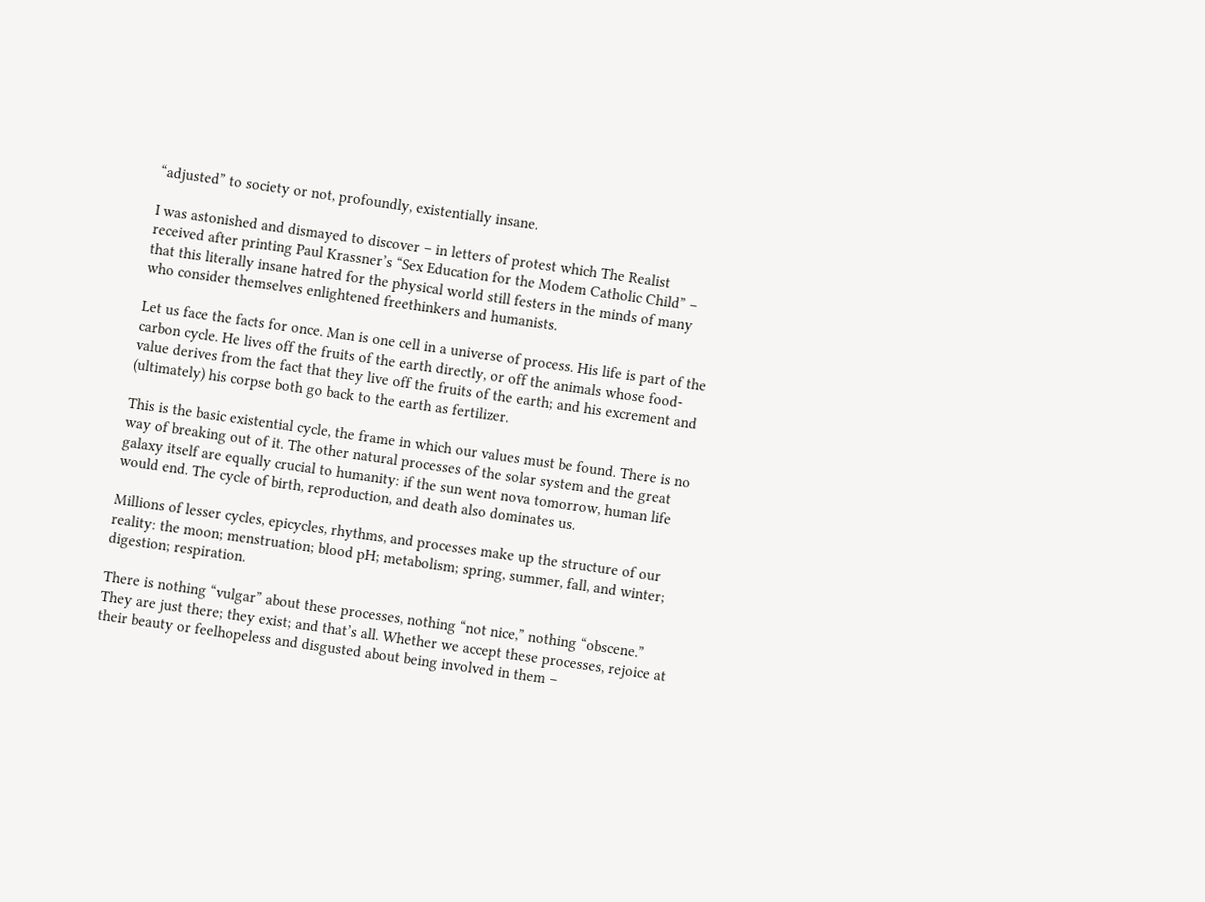“adjusted” to society or not, profoundly, existentially insane.

I was astonished and dismayed to discover – in letters of protest which The Realist received after printing Paul Krassner’s “Sex Education for the Modem Catholic Child” – that this literally insane hatred for the physical world still festers in the minds of many who consider themselves enlightened freethinkers and humanists.

Let us face the facts for once. Man is one cell in a universe of process. His life is part of the carbon cycle. He lives off the fruits of the earth directly, or off the animals whose food-value derives from the fact that they live off the fruits of the earth; and his excrement and (ultimately) his corpse both go back to the earth as fertilizer.

This is the basic existential cycle, the frame in which our values must be found. There is no way of breaking out of it. The other natural processes of the solar system and the great galaxy itself are equally crucial to humanity: if the sun went nova tomorrow, human life would end. The cycle of birth, reproduction, and death also dominates us.

Millions of lesser cycles, epicycles, rhythms, and processes make up the structure of our reality: the moon; menstruation; blood pH; metabolism; spring, summer, fall, and winter; digestion; respiration.

There is nothing “vulgar” about these processes, nothing “not nice,” nothing “obscene.” They are just there; they exist; and that’s all. Whether we accept these processes, rejoice at their beauty or feelhopeless and disgusted about being involved in them –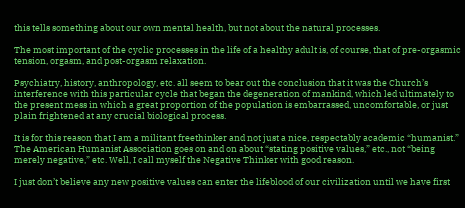this tells something about our own mental health, but not about the natural processes.

The most important of the cyclic processes in the life of a healthy adult is, of course, that of pre-orgasmic tension, orgasm, and post-orgasm relaxation.

Psychiatry, history, anthropology, etc. all seem to bear out the conclusion that it was the Church’s interference with this particular cycle that began the degeneration of mankind, which led ultimately to the present mess in which a great proportion of the population is embarrassed, uncomfortable, or just plain frightened at any crucial biological process.

It is for this reason that I am a militant freethinker and not just a nice, respectably academic “humanist.” The American Humanist Association goes on and on about “stating positive values,” etc., not “being merely negative,” etc. Well, I call myself the Negative Thinker with good reason.

I just don’t believe any new positive values can enter the lifeblood of our civilization until we have first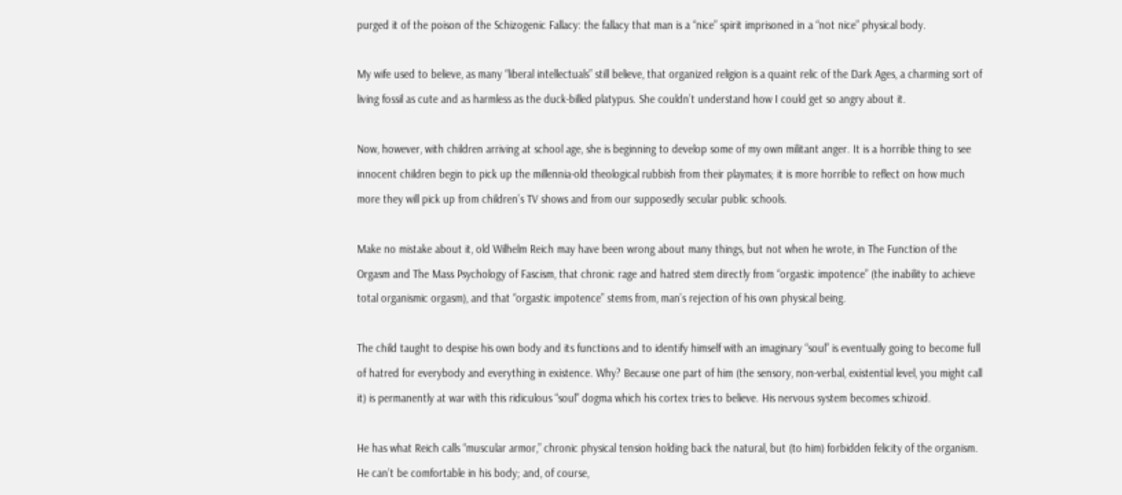purged it of the poison of the Schizogenic Fallacy: the fallacy that man is a “nice” spirit imprisoned in a “not nice” physical body.

My wife used to believe, as many “liberal intellectuals” still believe, that organized religion is a quaint relic of the Dark Ages, a charming sort of living fossil as cute and as harmless as the duck-billed platypus. She couldn’t understand how I could get so angry about it.

Now, however, with children arriving at school age, she is beginning to develop some of my own militant anger. It is a horrible thing to see innocent children begin to pick up the millennia-old theological rubbish from their playmates; it is more horrible to reflect on how much more they will pick up from children’s TV shows and from our supposedly secular public schools.

Make no mistake about it, old Wilhelm Reich may have been wrong about many things, but not when he wrote, in The Function of the Orgasm and The Mass Psychology of Fascism, that chronic rage and hatred stem directly from “orgastic impotence” (the inability to achieve total organismic orgasm), and that “orgastic impotence” stems from, man’s rejection of his own physical being.

The child taught to despise his own body and its functions and to identify himself with an imaginary “soul” is eventually going to become full of hatred for everybody and everything in existence. Why? Because one part of him (the sensory, non-verbal, existential level, you might call it) is permanently at war with this ridiculous “soul” dogma which his cortex tries to believe. His nervous system becomes schizoid.

He has what Reich calls “muscular armor,” chronic physical tension holding back the natural, but (to him) forbidden felicity of the organism. He can’t be comfortable in his body; and, of course,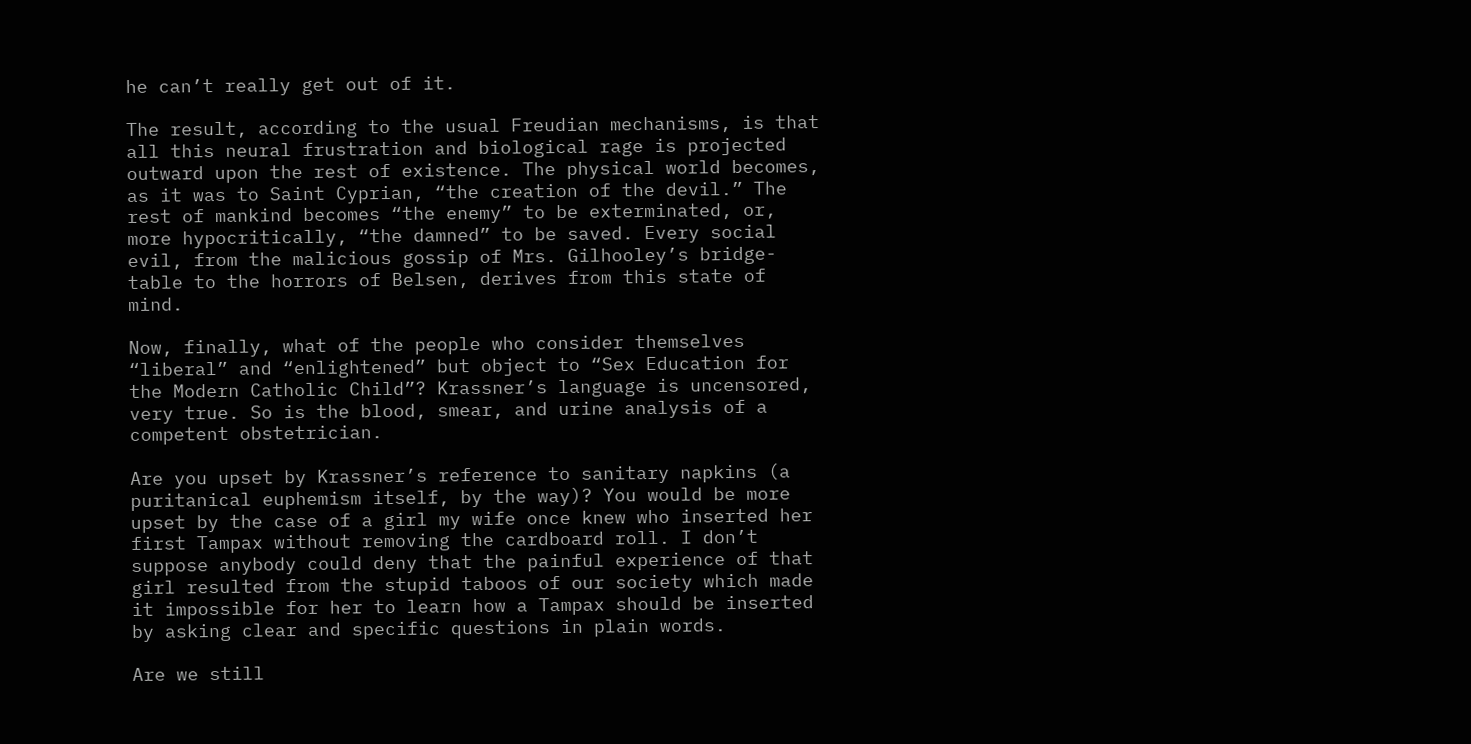he can’t really get out of it.

The result, according to the usual Freudian mechanisms, is that all this neural frustration and biological rage is projected outward upon the rest of existence. The physical world becomes, as it was to Saint Cyprian, “the creation of the devil.” The rest of mankind becomes “the enemy” to be exterminated, or, more hypocritically, “the damned” to be saved. Every social evil, from the malicious gossip of Mrs. Gilhooley’s bridge-table to the horrors of Belsen, derives from this state of mind.

Now, finally, what of the people who consider themselves “liberal” and “enlightened” but object to “Sex Education for the Modern Catholic Child”? Krassner’s language is uncensored, very true. So is the blood, smear, and urine analysis of a competent obstetrician.

Are you upset by Krassner’s reference to sanitary napkins (a puritanical euphemism itself, by the way)? You would be more upset by the case of a girl my wife once knew who inserted her first Tampax without removing the cardboard roll. I don’t suppose anybody could deny that the painful experience of that girl resulted from the stupid taboos of our society which made it impossible for her to learn how a Tampax should be inserted by asking clear and specific questions in plain words.

Are we still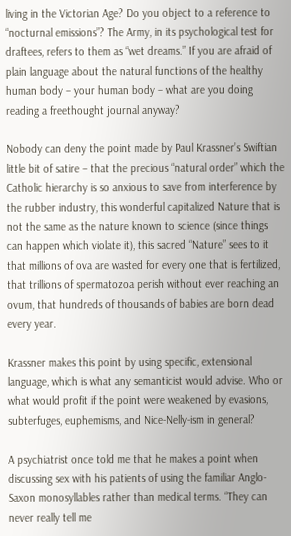living in the Victorian Age? Do you object to a reference to “nocturnal emissions”? The Army, in its psychological test for draftees, refers to them as “wet dreams.” If you are afraid of plain language about the natural functions of the healthy human body – your human body – what are you doing reading a freethought journal anyway?

Nobody can deny the point made by Paul Krassner’s Swiftian little bit of satire – that the precious “natural order” which the Catholic hierarchy is so anxious to save from interference by the rubber industry, this wonderful capitalized Nature that is not the same as the nature known to science (since things can happen which violate it), this sacred “Nature” sees to it that millions of ova are wasted for every one that is fertilized, that trillions of spermatozoa perish without ever reaching an ovum, that hundreds of thousands of babies are born dead every year.

Krassner makes this point by using specific, extensional language, which is what any semanticist would advise. Who or what would profit if the point were weakened by evasions, subterfuges, euphemisms, and Nice-Nelly-ism in general?

A psychiatrist once told me that he makes a point when discussing sex with his patients of using the familiar Anglo-Saxon monosyllables rather than medical terms. “They can never really tell me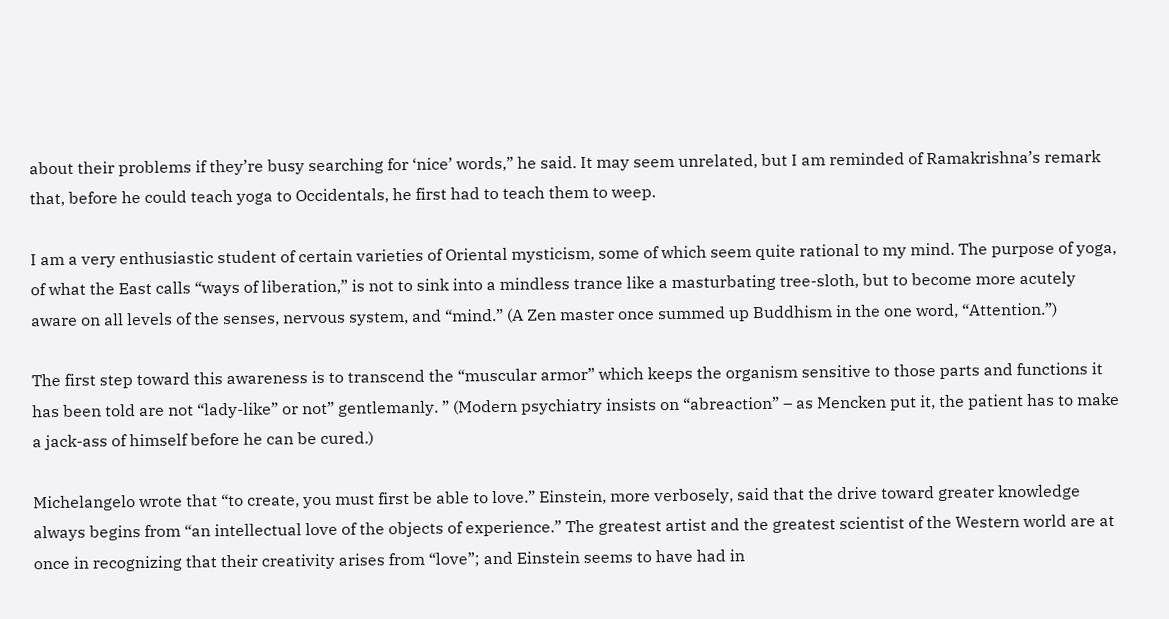about their problems if they’re busy searching for ‘nice’ words,” he said. It may seem unrelated, but I am reminded of Ramakrishna’s remark that, before he could teach yoga to Occidentals, he first had to teach them to weep.

I am a very enthusiastic student of certain varieties of Oriental mysticism, some of which seem quite rational to my mind. The purpose of yoga, of what the East calls “ways of liberation,” is not to sink into a mindless trance like a masturbating tree-sloth, but to become more acutely aware on all levels of the senses, nervous system, and “mind.” (A Zen master once summed up Buddhism in the one word, “Attention.”)

The first step toward this awareness is to transcend the “muscular armor” which keeps the organism sensitive to those parts and functions it has been told are not “lady-like” or not” gentlemanly. ” (Modern psychiatry insists on “abreaction” – as Mencken put it, the patient has to make a jack-ass of himself before he can be cured.)

Michelangelo wrote that “to create, you must first be able to love.” Einstein, more verbosely, said that the drive toward greater knowledge always begins from “an intellectual love of the objects of experience.” The greatest artist and the greatest scientist of the Western world are at once in recognizing that their creativity arises from “love”; and Einstein seems to have had in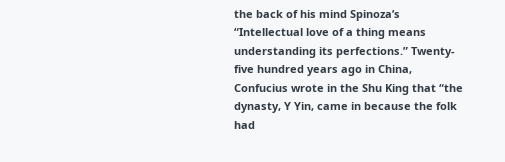the back of his mind Spinoza’s “Intellectual love of a thing means understanding its perfections.” Twenty-five hundred years ago in China, Confucius wrote in the Shu King that “the dynasty, Y Yin, came in because the folk had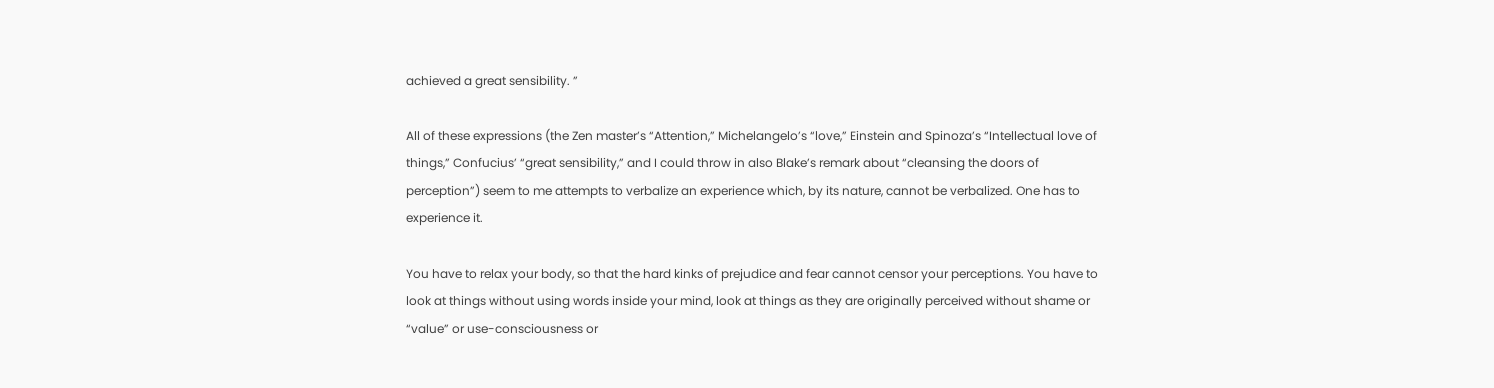achieved a great sensibility. ”

All of these expressions (the Zen master’s “Attention,” Michelangelo’s “love,” Einstein and Spinoza’s “Intellectual love of things,” Confucius’ “great sensibility,” and I could throw in also Blake’s remark about “cleansing the doors of perception”) seem to me attempts to verbalize an experience which, by its nature, cannot be verbalized. One has to experience it.

You have to relax your body, so that the hard kinks of prejudice and fear cannot censor your perceptions. You have to look at things without using words inside your mind, look at things as they are originally perceived without shame or “value” or use-consciousness or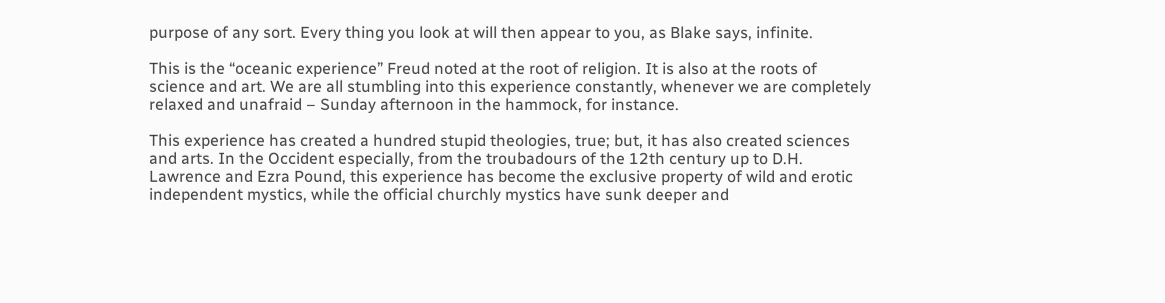purpose of any sort. Every thing you look at will then appear to you, as Blake says, infinite.

This is the “oceanic experience” Freud noted at the root of religion. It is also at the roots of science and art. We are all stumbling into this experience constantly, whenever we are completely relaxed and unafraid – Sunday afternoon in the hammock, for instance.

This experience has created a hundred stupid theologies, true; but, it has also created sciences and arts. In the Occident especially, from the troubadours of the 12th century up to D.H. Lawrence and Ezra Pound, this experience has become the exclusive property of wild and erotic independent mystics, while the official churchly mystics have sunk deeper and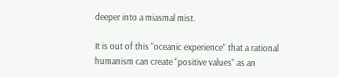deeper into a miasmal mist.

It is out of this “oceanic experience” that a rational humanism can create “positive values” as an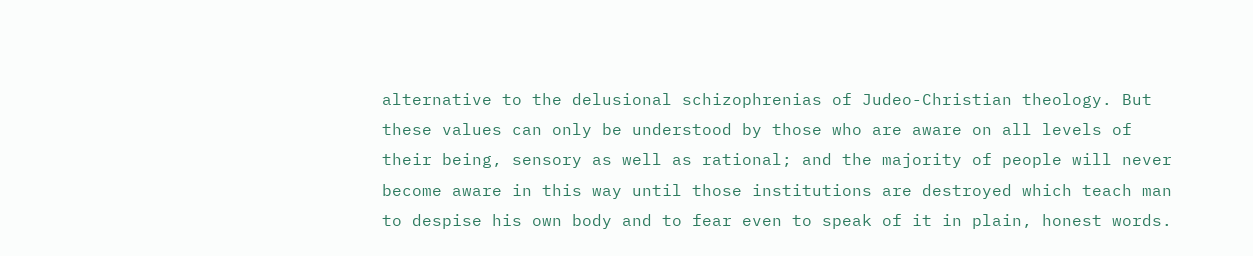alternative to the delusional schizophrenias of Judeo-Christian theology. But these values can only be understood by those who are aware on all levels of their being, sensory as well as rational; and the majority of people will never become aware in this way until those institutions are destroyed which teach man to despise his own body and to fear even to speak of it in plain, honest words.